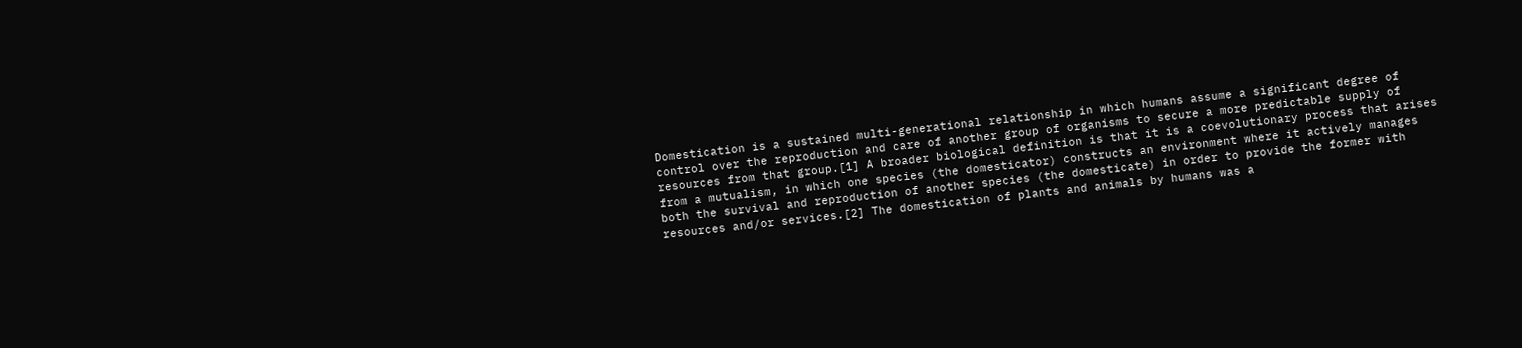Domestication is a sustained multi-generational relationship in which humans assume a significant degree of control over the reproduction and care of another group of organisms to secure a more predictable supply of resources from that group.[1] A broader biological definition is that it is a coevolutionary process that arises from a mutualism, in which one species (the domesticator) constructs an environment where it actively manages both the survival and reproduction of another species (the domesticate) in order to provide the former with resources and/or services.[2] The domestication of plants and animals by humans was a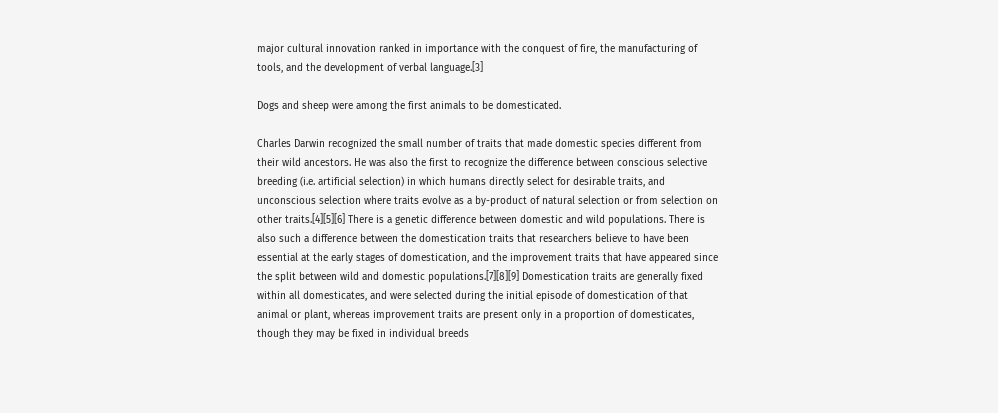major cultural innovation ranked in importance with the conquest of fire, the manufacturing of tools, and the development of verbal language.[3]

Dogs and sheep were among the first animals to be domesticated.

Charles Darwin recognized the small number of traits that made domestic species different from their wild ancestors. He was also the first to recognize the difference between conscious selective breeding (i.e. artificial selection) in which humans directly select for desirable traits, and unconscious selection where traits evolve as a by-product of natural selection or from selection on other traits.[4][5][6] There is a genetic difference between domestic and wild populations. There is also such a difference between the domestication traits that researchers believe to have been essential at the early stages of domestication, and the improvement traits that have appeared since the split between wild and domestic populations.[7][8][9] Domestication traits are generally fixed within all domesticates, and were selected during the initial episode of domestication of that animal or plant, whereas improvement traits are present only in a proportion of domesticates, though they may be fixed in individual breeds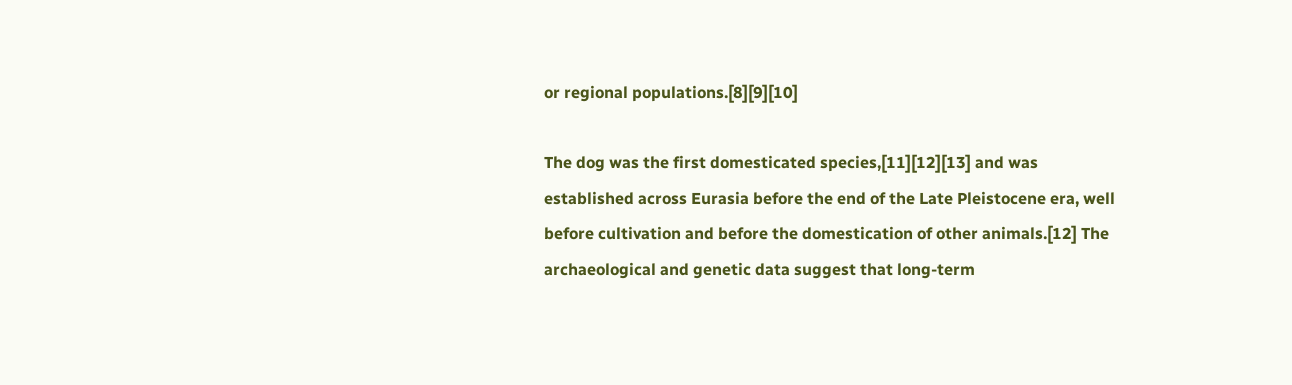or regional populations.[8][9][10]

The dog was the first domesticated species,[11][12][13] and was established across Eurasia before the end of the Late Pleistocene era, well before cultivation and before the domestication of other animals.[12] The archaeological and genetic data suggest that long-term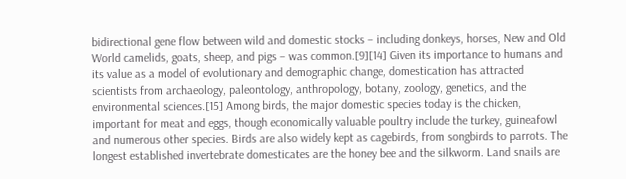bidirectional gene flow between wild and domestic stocks – including donkeys, horses, New and Old World camelids, goats, sheep, and pigs – was common.[9][14] Given its importance to humans and its value as a model of evolutionary and demographic change, domestication has attracted scientists from archaeology, paleontology, anthropology, botany, zoology, genetics, and the environmental sciences.[15] Among birds, the major domestic species today is the chicken, important for meat and eggs, though economically valuable poultry include the turkey, guineafowl and numerous other species. Birds are also widely kept as cagebirds, from songbirds to parrots. The longest established invertebrate domesticates are the honey bee and the silkworm. Land snails are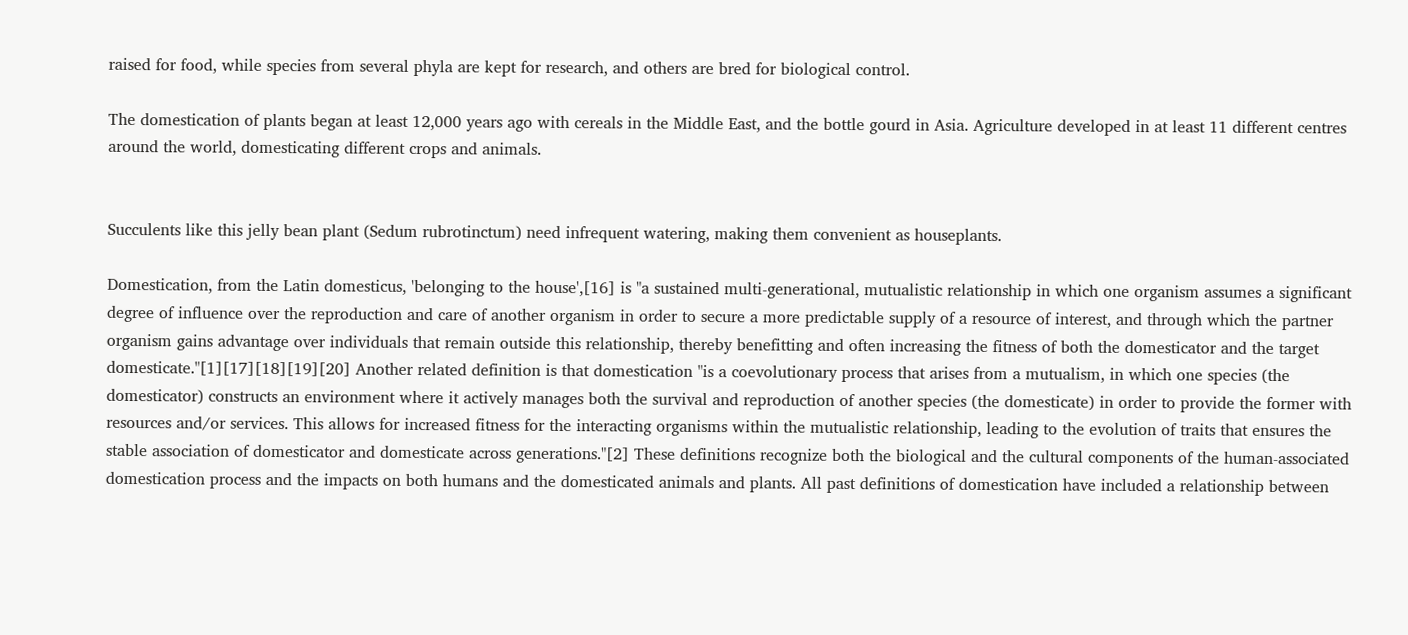raised for food, while species from several phyla are kept for research, and others are bred for biological control.

The domestication of plants began at least 12,000 years ago with cereals in the Middle East, and the bottle gourd in Asia. Agriculture developed in at least 11 different centres around the world, domesticating different crops and animals.


Succulents like this jelly bean plant (Sedum rubrotinctum) need infrequent watering, making them convenient as houseplants.

Domestication, from the Latin domesticus, 'belonging to the house',[16] is "a sustained multi-generational, mutualistic relationship in which one organism assumes a significant degree of influence over the reproduction and care of another organism in order to secure a more predictable supply of a resource of interest, and through which the partner organism gains advantage over individuals that remain outside this relationship, thereby benefitting and often increasing the fitness of both the domesticator and the target domesticate."[1][17][18][19][20] Another related definition is that domestication "is a coevolutionary process that arises from a mutualism, in which one species (the domesticator) constructs an environment where it actively manages both the survival and reproduction of another species (the domesticate) in order to provide the former with resources and/or services. This allows for increased fitness for the interacting organisms within the mutualistic relationship, leading to the evolution of traits that ensures the stable association of domesticator and domesticate across generations."[2] These definitions recognize both the biological and the cultural components of the human-associated domestication process and the impacts on both humans and the domesticated animals and plants. All past definitions of domestication have included a relationship between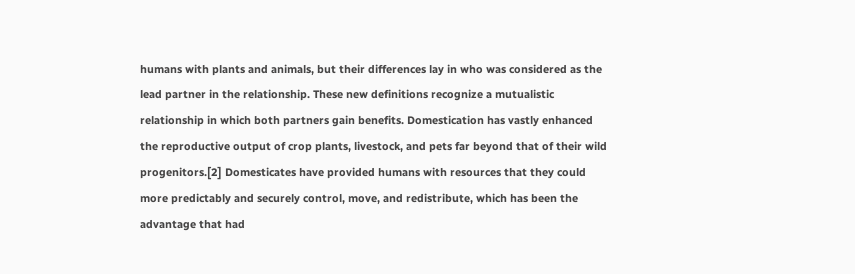humans with plants and animals, but their differences lay in who was considered as the lead partner in the relationship. These new definitions recognize a mutualistic relationship in which both partners gain benefits. Domestication has vastly enhanced the reproductive output of crop plants, livestock, and pets far beyond that of their wild progenitors.[2] Domesticates have provided humans with resources that they could more predictably and securely control, move, and redistribute, which has been the advantage that had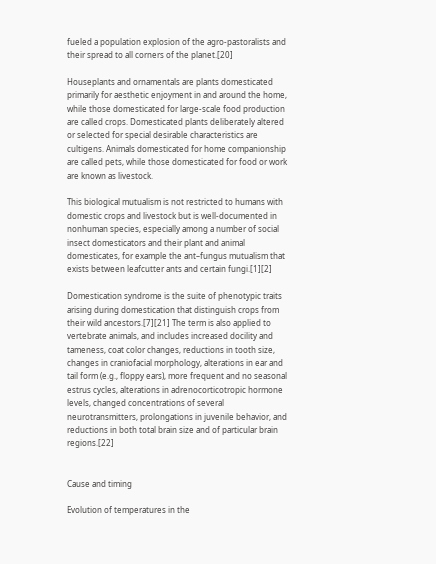fueled a population explosion of the agro-pastoralists and their spread to all corners of the planet.[20]

Houseplants and ornamentals are plants domesticated primarily for aesthetic enjoyment in and around the home, while those domesticated for large-scale food production are called crops. Domesticated plants deliberately altered or selected for special desirable characteristics are cultigens. Animals domesticated for home companionship are called pets, while those domesticated for food or work are known as livestock.

This biological mutualism is not restricted to humans with domestic crops and livestock but is well-documented in nonhuman species, especially among a number of social insect domesticators and their plant and animal domesticates, for example the ant–fungus mutualism that exists between leafcutter ants and certain fungi.[1][2]

Domestication syndrome is the suite of phenotypic traits arising during domestication that distinguish crops from their wild ancestors.[7][21] The term is also applied to vertebrate animals, and includes increased docility and tameness, coat color changes, reductions in tooth size, changes in craniofacial morphology, alterations in ear and tail form (e.g., floppy ears), more frequent and no seasonal estrus cycles, alterations in adrenocorticotropic hormone levels, changed concentrations of several neurotransmitters, prolongations in juvenile behavior, and reductions in both total brain size and of particular brain regions.[22]


Cause and timing

Evolution of temperatures in the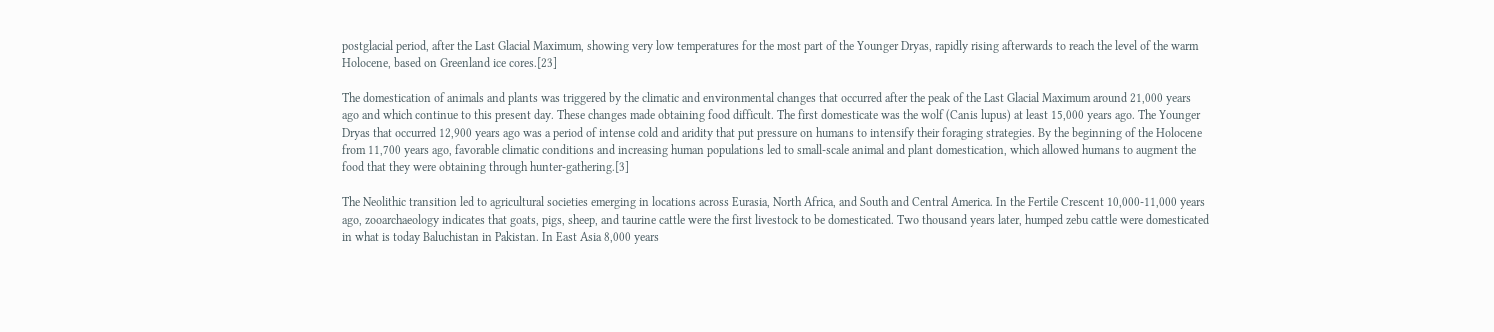postglacial period, after the Last Glacial Maximum, showing very low temperatures for the most part of the Younger Dryas, rapidly rising afterwards to reach the level of the warm Holocene, based on Greenland ice cores.[23]

The domestication of animals and plants was triggered by the climatic and environmental changes that occurred after the peak of the Last Glacial Maximum around 21,000 years ago and which continue to this present day. These changes made obtaining food difficult. The first domesticate was the wolf (Canis lupus) at least 15,000 years ago. The Younger Dryas that occurred 12,900 years ago was a period of intense cold and aridity that put pressure on humans to intensify their foraging strategies. By the beginning of the Holocene from 11,700 years ago, favorable climatic conditions and increasing human populations led to small-scale animal and plant domestication, which allowed humans to augment the food that they were obtaining through hunter-gathering.[3]

The Neolithic transition led to agricultural societies emerging in locations across Eurasia, North Africa, and South and Central America. In the Fertile Crescent 10,000-11,000 years ago, zooarchaeology indicates that goats, pigs, sheep, and taurine cattle were the first livestock to be domesticated. Two thousand years later, humped zebu cattle were domesticated in what is today Baluchistan in Pakistan. In East Asia 8,000 years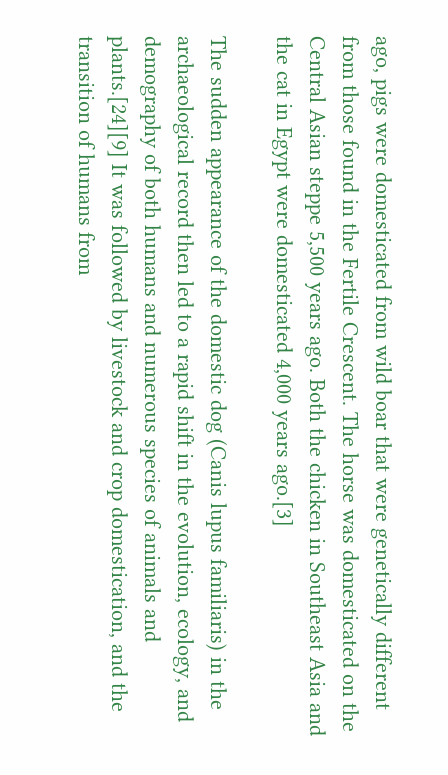ago, pigs were domesticated from wild boar that were genetically different from those found in the Fertile Crescent. The horse was domesticated on the Central Asian steppe 5,500 years ago. Both the chicken in Southeast Asia and the cat in Egypt were domesticated 4,000 years ago.[3]

The sudden appearance of the domestic dog (Canis lupus familiaris) in the archaeological record then led to a rapid shift in the evolution, ecology, and demography of both humans and numerous species of animals and plants.[24][9] It was followed by livestock and crop domestication, and the transition of humans from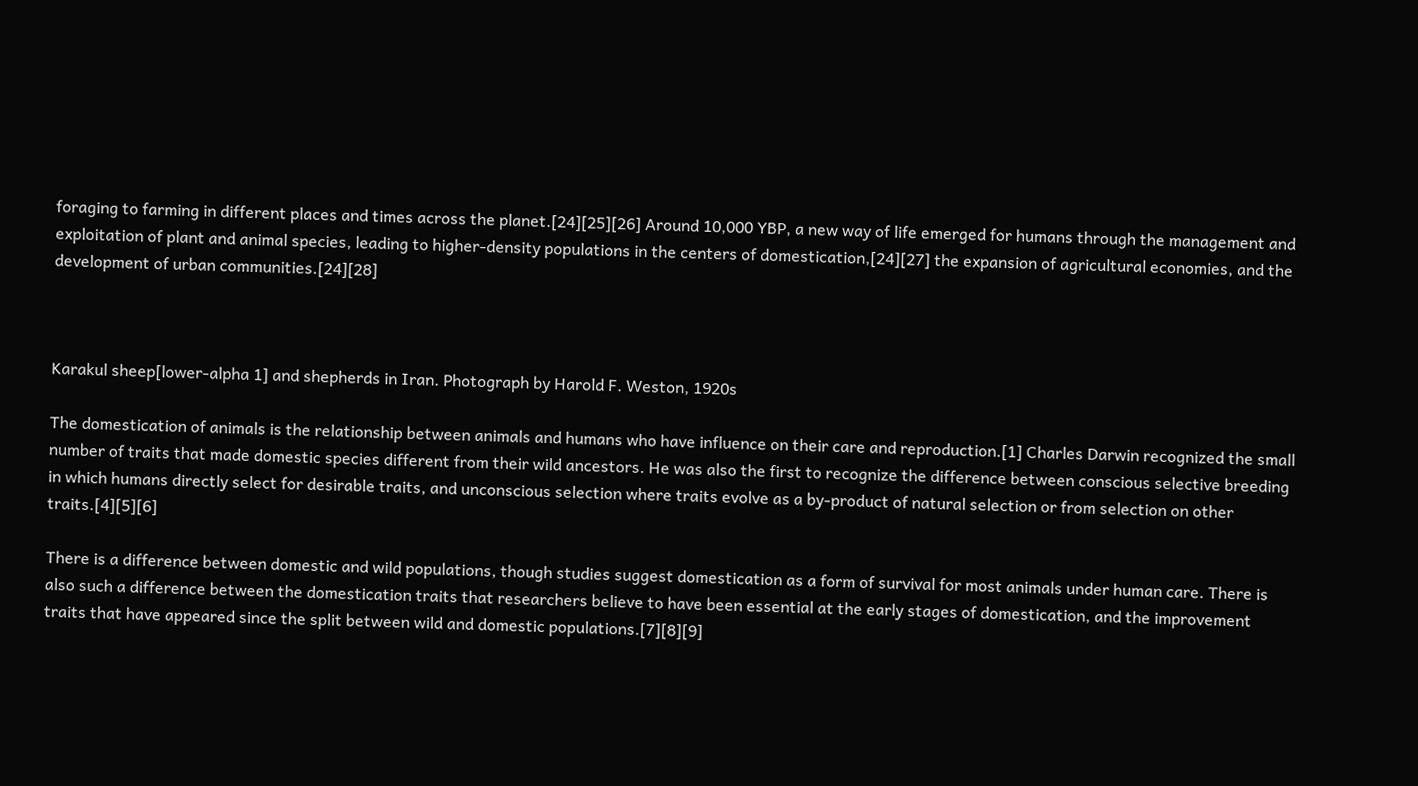foraging to farming in different places and times across the planet.[24][25][26] Around 10,000 YBP, a new way of life emerged for humans through the management and exploitation of plant and animal species, leading to higher-density populations in the centers of domestication,[24][27] the expansion of agricultural economies, and the development of urban communities.[24][28]



Karakul sheep[lower-alpha 1] and shepherds in Iran. Photograph by Harold F. Weston, 1920s

The domestication of animals is the relationship between animals and humans who have influence on their care and reproduction.[1] Charles Darwin recognized the small number of traits that made domestic species different from their wild ancestors. He was also the first to recognize the difference between conscious selective breeding in which humans directly select for desirable traits, and unconscious selection where traits evolve as a by-product of natural selection or from selection on other traits.[4][5][6]

There is a difference between domestic and wild populations, though studies suggest domestication as a form of survival for most animals under human care. There is also such a difference between the domestication traits that researchers believe to have been essential at the early stages of domestication, and the improvement traits that have appeared since the split between wild and domestic populations.[7][8][9]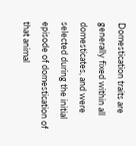Domestication traits are generally fixed within all domesticates, and were selected during the initial episode of domestication of that animal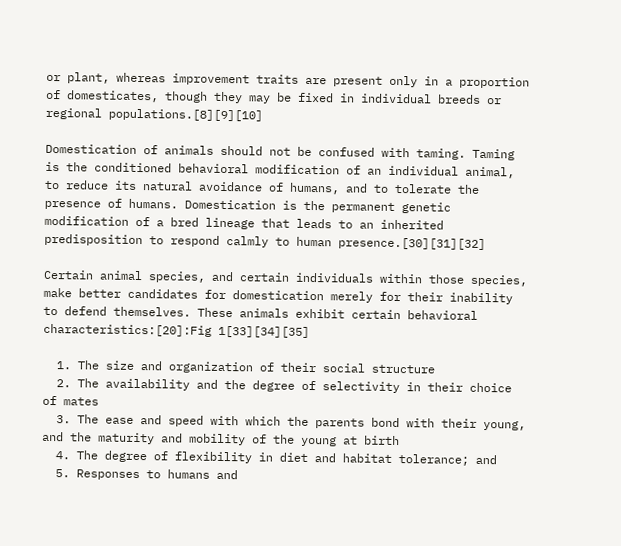or plant, whereas improvement traits are present only in a proportion of domesticates, though they may be fixed in individual breeds or regional populations.[8][9][10]

Domestication of animals should not be confused with taming. Taming is the conditioned behavioral modification of an individual animal, to reduce its natural avoidance of humans, and to tolerate the presence of humans. Domestication is the permanent genetic modification of a bred lineage that leads to an inherited predisposition to respond calmly to human presence.[30][31][32]

Certain animal species, and certain individuals within those species, make better candidates for domestication merely for their inability to defend themselves. These animals exhibit certain behavioral characteristics:[20]:Fig 1[33][34][35]

  1. The size and organization of their social structure
  2. The availability and the degree of selectivity in their choice of mates
  3. The ease and speed with which the parents bond with their young, and the maturity and mobility of the young at birth
  4. The degree of flexibility in diet and habitat tolerance; and
  5. Responses to humans and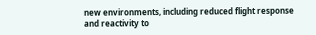new environments, including reduced flight response and reactivity to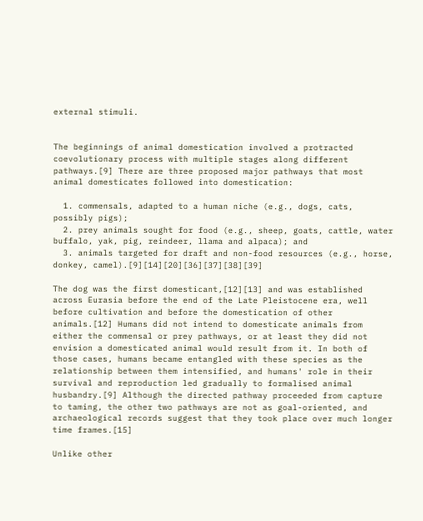external stimuli.


The beginnings of animal domestication involved a protracted coevolutionary process with multiple stages along different pathways.[9] There are three proposed major pathways that most animal domesticates followed into domestication:

  1. commensals, adapted to a human niche (e.g., dogs, cats, possibly pigs);
  2. prey animals sought for food (e.g., sheep, goats, cattle, water buffalo, yak, pig, reindeer, llama and alpaca); and
  3. animals targeted for draft and non-food resources (e.g., horse, donkey, camel).[9][14][20][36][37][38][39]

The dog was the first domesticant,[12][13] and was established across Eurasia before the end of the Late Pleistocene era, well before cultivation and before the domestication of other animals.[12] Humans did not intend to domesticate animals from either the commensal or prey pathways, or at least they did not envision a domesticated animal would result from it. In both of those cases, humans became entangled with these species as the relationship between them intensified, and humans' role in their survival and reproduction led gradually to formalised animal husbandry.[9] Although the directed pathway proceeded from capture to taming, the other two pathways are not as goal-oriented, and archaeological records suggest that they took place over much longer time frames.[15]

Unlike other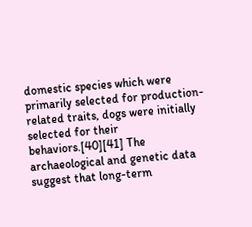domestic species which were primarily selected for production-related traits, dogs were initially selected for their behaviors.[40][41] The archaeological and genetic data suggest that long-term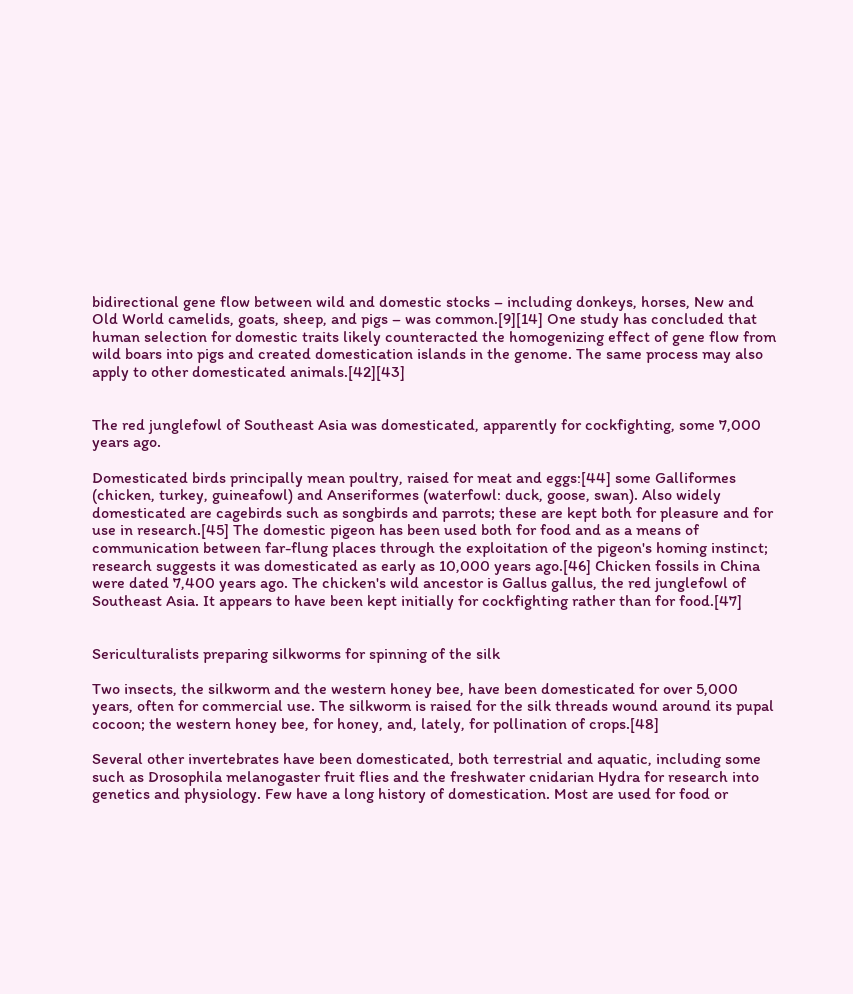bidirectional gene flow between wild and domestic stocks – including donkeys, horses, New and Old World camelids, goats, sheep, and pigs – was common.[9][14] One study has concluded that human selection for domestic traits likely counteracted the homogenizing effect of gene flow from wild boars into pigs and created domestication islands in the genome. The same process may also apply to other domesticated animals.[42][43]


The red junglefowl of Southeast Asia was domesticated, apparently for cockfighting, some 7,000 years ago.

Domesticated birds principally mean poultry, raised for meat and eggs:[44] some Galliformes (chicken, turkey, guineafowl) and Anseriformes (waterfowl: duck, goose, swan). Also widely domesticated are cagebirds such as songbirds and parrots; these are kept both for pleasure and for use in research.[45] The domestic pigeon has been used both for food and as a means of communication between far-flung places through the exploitation of the pigeon's homing instinct; research suggests it was domesticated as early as 10,000 years ago.[46] Chicken fossils in China were dated 7,400 years ago. The chicken's wild ancestor is Gallus gallus, the red junglefowl of Southeast Asia. It appears to have been kept initially for cockfighting rather than for food.[47]


Sericulturalists preparing silkworms for spinning of the silk

Two insects, the silkworm and the western honey bee, have been domesticated for over 5,000 years, often for commercial use. The silkworm is raised for the silk threads wound around its pupal cocoon; the western honey bee, for honey, and, lately, for pollination of crops.[48]

Several other invertebrates have been domesticated, both terrestrial and aquatic, including some such as Drosophila melanogaster fruit flies and the freshwater cnidarian Hydra for research into genetics and physiology. Few have a long history of domestication. Most are used for food or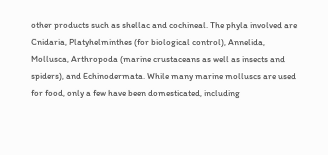other products such as shellac and cochineal. The phyla involved are Cnidaria, Platyhelminthes (for biological control), Annelida, Mollusca, Arthropoda (marine crustaceans as well as insects and spiders), and Echinodermata. While many marine molluscs are used for food, only a few have been domesticated, including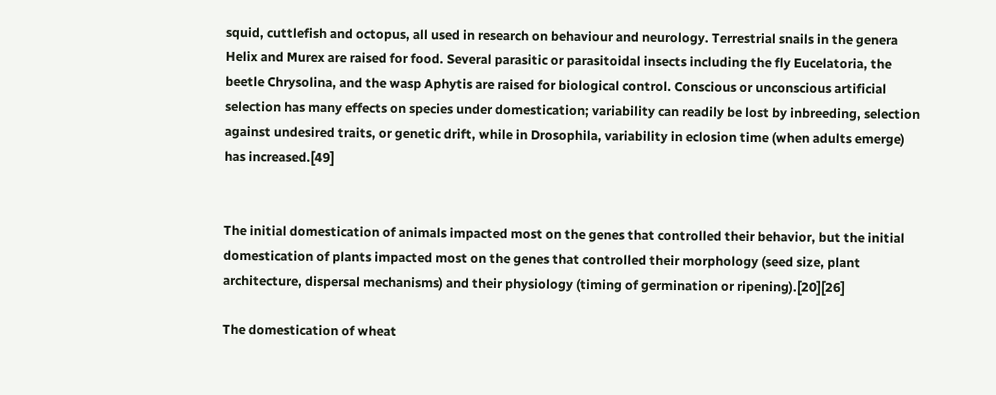squid, cuttlefish and octopus, all used in research on behaviour and neurology. Terrestrial snails in the genera Helix and Murex are raised for food. Several parasitic or parasitoidal insects including the fly Eucelatoria, the beetle Chrysolina, and the wasp Aphytis are raised for biological control. Conscious or unconscious artificial selection has many effects on species under domestication; variability can readily be lost by inbreeding, selection against undesired traits, or genetic drift, while in Drosophila, variability in eclosion time (when adults emerge) has increased.[49]


The initial domestication of animals impacted most on the genes that controlled their behavior, but the initial domestication of plants impacted most on the genes that controlled their morphology (seed size, plant architecture, dispersal mechanisms) and their physiology (timing of germination or ripening).[20][26]

The domestication of wheat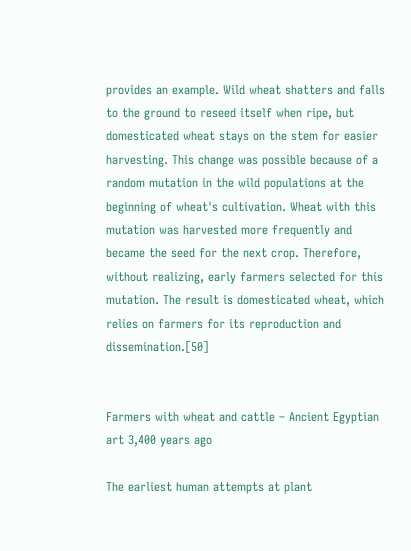provides an example. Wild wheat shatters and falls to the ground to reseed itself when ripe, but domesticated wheat stays on the stem for easier harvesting. This change was possible because of a random mutation in the wild populations at the beginning of wheat's cultivation. Wheat with this mutation was harvested more frequently and became the seed for the next crop. Therefore, without realizing, early farmers selected for this mutation. The result is domesticated wheat, which relies on farmers for its reproduction and dissemination.[50]


Farmers with wheat and cattle – Ancient Egyptian art 3,400 years ago

The earliest human attempts at plant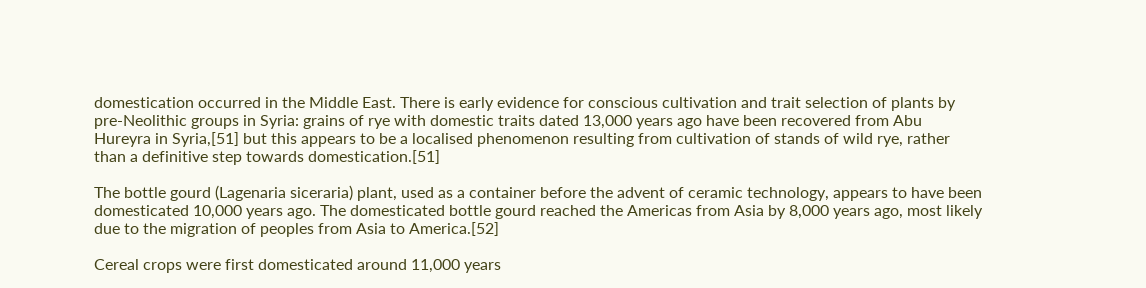domestication occurred in the Middle East. There is early evidence for conscious cultivation and trait selection of plants by pre-Neolithic groups in Syria: grains of rye with domestic traits dated 13,000 years ago have been recovered from Abu Hureyra in Syria,[51] but this appears to be a localised phenomenon resulting from cultivation of stands of wild rye, rather than a definitive step towards domestication.[51]

The bottle gourd (Lagenaria siceraria) plant, used as a container before the advent of ceramic technology, appears to have been domesticated 10,000 years ago. The domesticated bottle gourd reached the Americas from Asia by 8,000 years ago, most likely due to the migration of peoples from Asia to America.[52]

Cereal crops were first domesticated around 11,000 years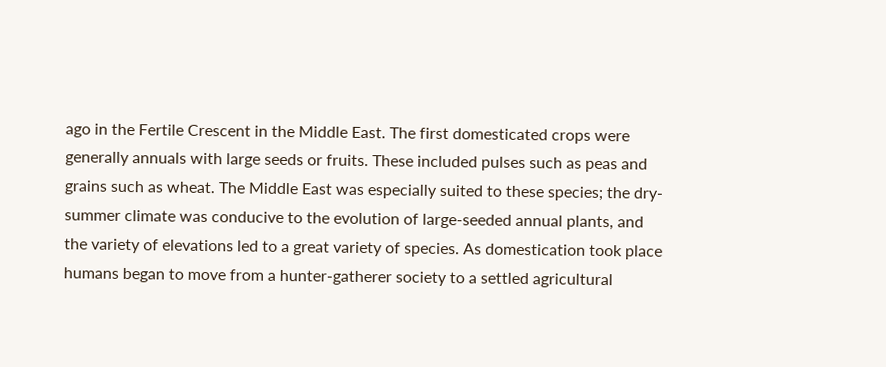ago in the Fertile Crescent in the Middle East. The first domesticated crops were generally annuals with large seeds or fruits. These included pulses such as peas and grains such as wheat. The Middle East was especially suited to these species; the dry-summer climate was conducive to the evolution of large-seeded annual plants, and the variety of elevations led to a great variety of species. As domestication took place humans began to move from a hunter-gatherer society to a settled agricultural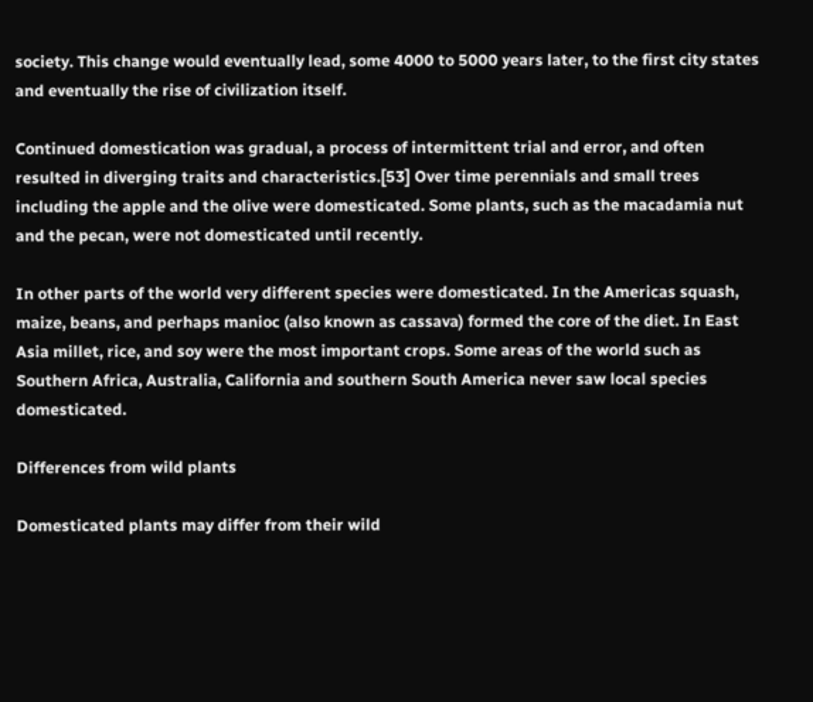society. This change would eventually lead, some 4000 to 5000 years later, to the first city states and eventually the rise of civilization itself.

Continued domestication was gradual, a process of intermittent trial and error, and often resulted in diverging traits and characteristics.[53] Over time perennials and small trees including the apple and the olive were domesticated. Some plants, such as the macadamia nut and the pecan, were not domesticated until recently.

In other parts of the world very different species were domesticated. In the Americas squash, maize, beans, and perhaps manioc (also known as cassava) formed the core of the diet. In East Asia millet, rice, and soy were the most important crops. Some areas of the world such as Southern Africa, Australia, California and southern South America never saw local species domesticated.

Differences from wild plants

Domesticated plants may differ from their wild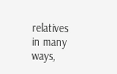relatives in many ways,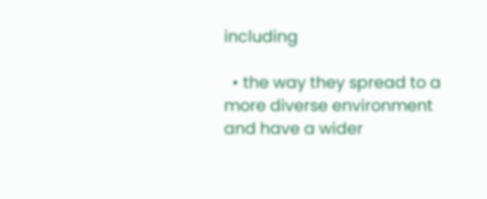including

  • the way they spread to a more diverse environment and have a wider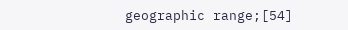geographic range;[54]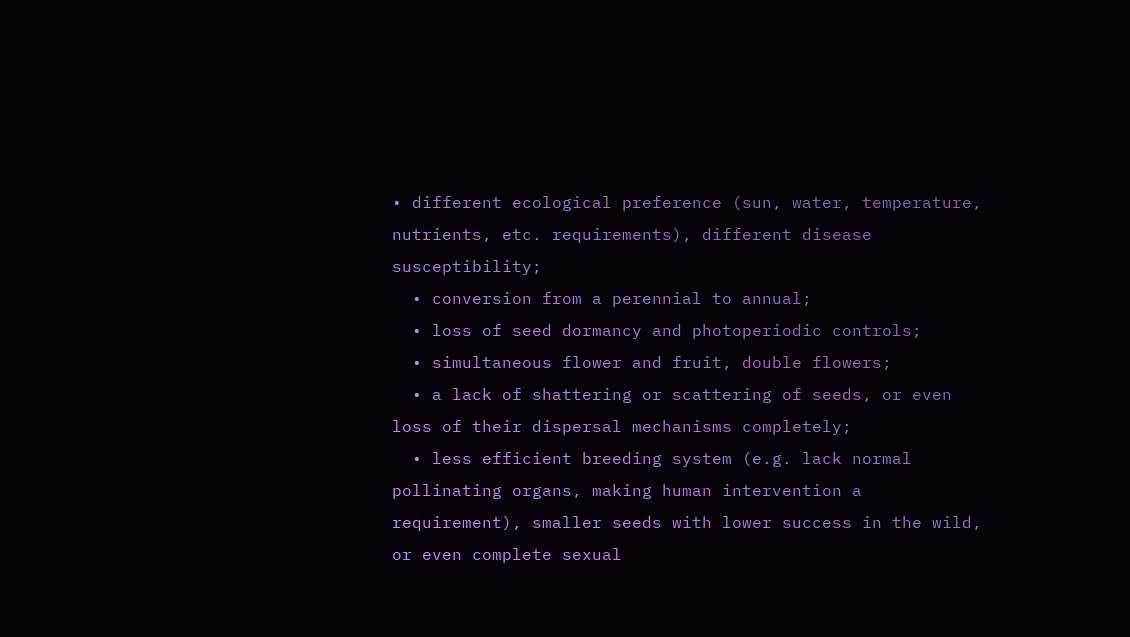• different ecological preference (sun, water, temperature, nutrients, etc. requirements), different disease susceptibility;
  • conversion from a perennial to annual;
  • loss of seed dormancy and photoperiodic controls;
  • simultaneous flower and fruit, double flowers;
  • a lack of shattering or scattering of seeds, or even loss of their dispersal mechanisms completely;
  • less efficient breeding system (e.g. lack normal pollinating organs, making human intervention a requirement), smaller seeds with lower success in the wild, or even complete sexual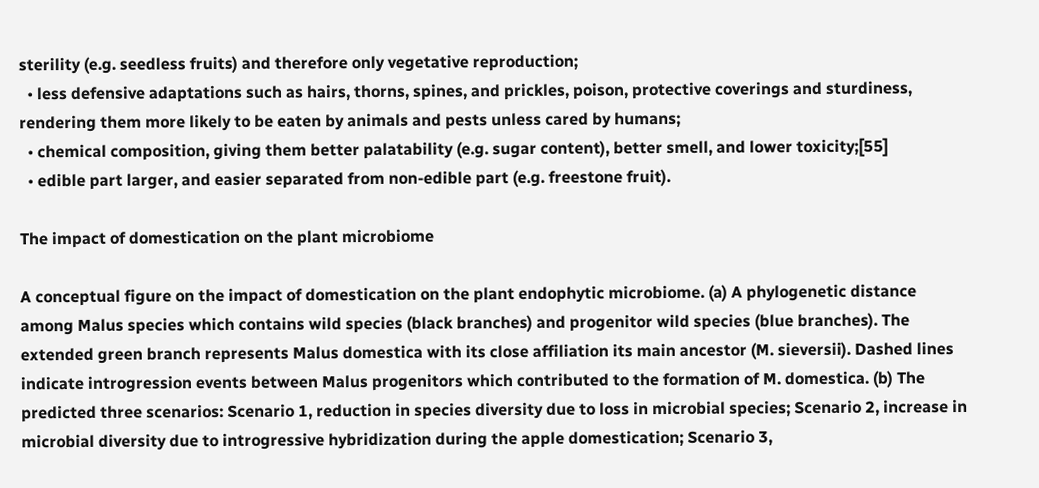sterility (e.g. seedless fruits) and therefore only vegetative reproduction;
  • less defensive adaptations such as hairs, thorns, spines, and prickles, poison, protective coverings and sturdiness, rendering them more likely to be eaten by animals and pests unless cared by humans;
  • chemical composition, giving them better palatability (e.g. sugar content), better smell, and lower toxicity;[55]
  • edible part larger, and easier separated from non-edible part (e.g. freestone fruit).

The impact of domestication on the plant microbiome

A conceptual figure on the impact of domestication on the plant endophytic microbiome. (a) A phylogenetic distance among Malus species which contains wild species (black branches) and progenitor wild species (blue branches). The extended green branch represents Malus domestica with its close affiliation its main ancestor (M. sieversii). Dashed lines indicate introgression events between Malus progenitors which contributed to the formation of M. domestica. (b) The predicted three scenarios: Scenario 1, reduction in species diversity due to loss in microbial species; Scenario 2, increase in microbial diversity due to introgressive hybridization during the apple domestication; Scenario 3,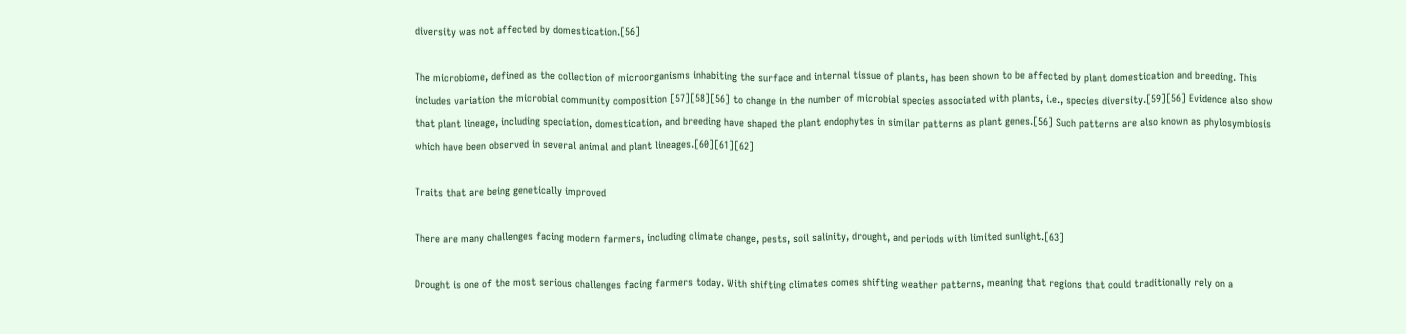diversity was not affected by domestication.[56]

The microbiome, defined as the collection of microorganisms inhabiting the surface and internal tissue of plants, has been shown to be affected by plant domestication and breeding. This includes variation the microbial community composition [57][58][56] to change in the number of microbial species associated with plants, i.e., species diversity.[59][56] Evidence also show that plant lineage, including speciation, domestication, and breeding have shaped the plant endophytes in similar patterns as plant genes.[56] Such patterns are also known as phylosymbiosis which have been observed in several animal and plant lineages.[60][61][62]

Traits that are being genetically improved

There are many challenges facing modern farmers, including climate change, pests, soil salinity, drought, and periods with limited sunlight.[63]

Drought is one of the most serious challenges facing farmers today. With shifting climates comes shifting weather patterns, meaning that regions that could traditionally rely on a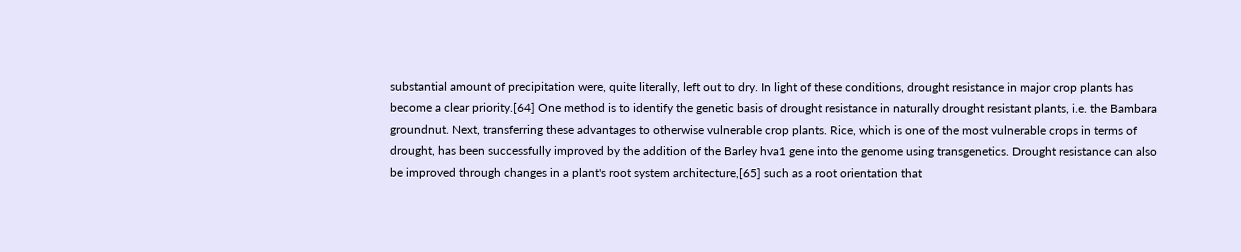substantial amount of precipitation were, quite literally, left out to dry. In light of these conditions, drought resistance in major crop plants has become a clear priority.[64] One method is to identify the genetic basis of drought resistance in naturally drought resistant plants, i.e. the Bambara groundnut. Next, transferring these advantages to otherwise vulnerable crop plants. Rice, which is one of the most vulnerable crops in terms of drought, has been successfully improved by the addition of the Barley hva1 gene into the genome using transgenetics. Drought resistance can also be improved through changes in a plant's root system architecture,[65] such as a root orientation that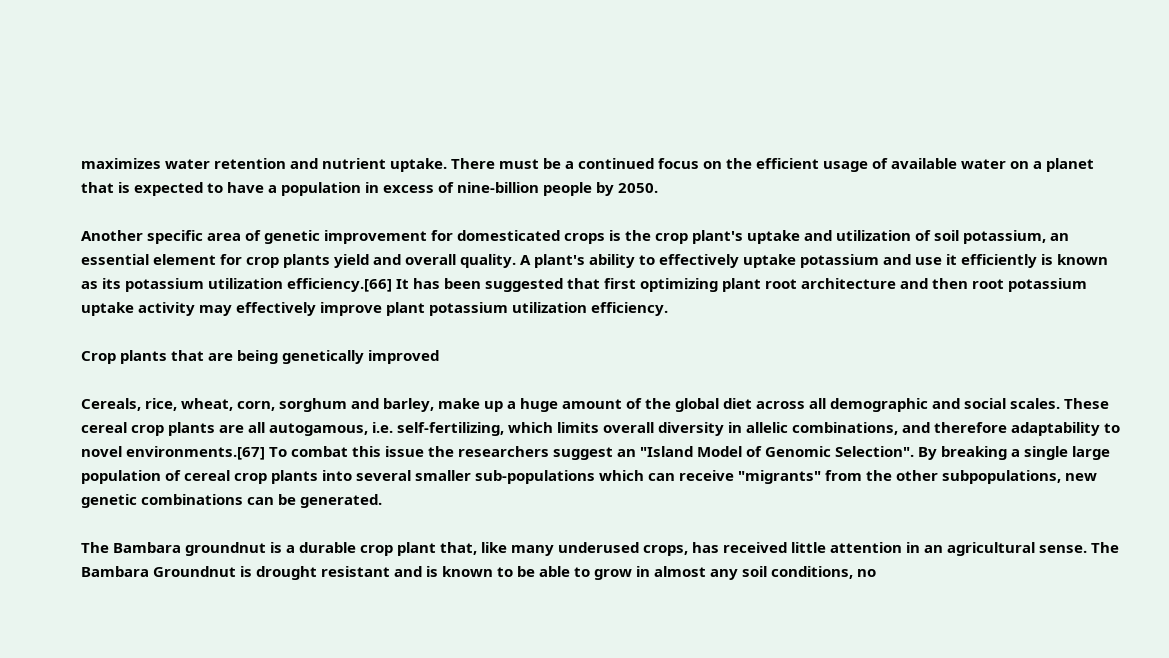maximizes water retention and nutrient uptake. There must be a continued focus on the efficient usage of available water on a planet that is expected to have a population in excess of nine-billion people by 2050.

Another specific area of genetic improvement for domesticated crops is the crop plant's uptake and utilization of soil potassium, an essential element for crop plants yield and overall quality. A plant's ability to effectively uptake potassium and use it efficiently is known as its potassium utilization efficiency.[66] It has been suggested that first optimizing plant root architecture and then root potassium uptake activity may effectively improve plant potassium utilization efficiency.

Crop plants that are being genetically improved

Cereals, rice, wheat, corn, sorghum and barley, make up a huge amount of the global diet across all demographic and social scales. These cereal crop plants are all autogamous, i.e. self-fertilizing, which limits overall diversity in allelic combinations, and therefore adaptability to novel environments.[67] To combat this issue the researchers suggest an "Island Model of Genomic Selection". By breaking a single large population of cereal crop plants into several smaller sub-populations which can receive "migrants" from the other subpopulations, new genetic combinations can be generated.

The Bambara groundnut is a durable crop plant that, like many underused crops, has received little attention in an agricultural sense. The Bambara Groundnut is drought resistant and is known to be able to grow in almost any soil conditions, no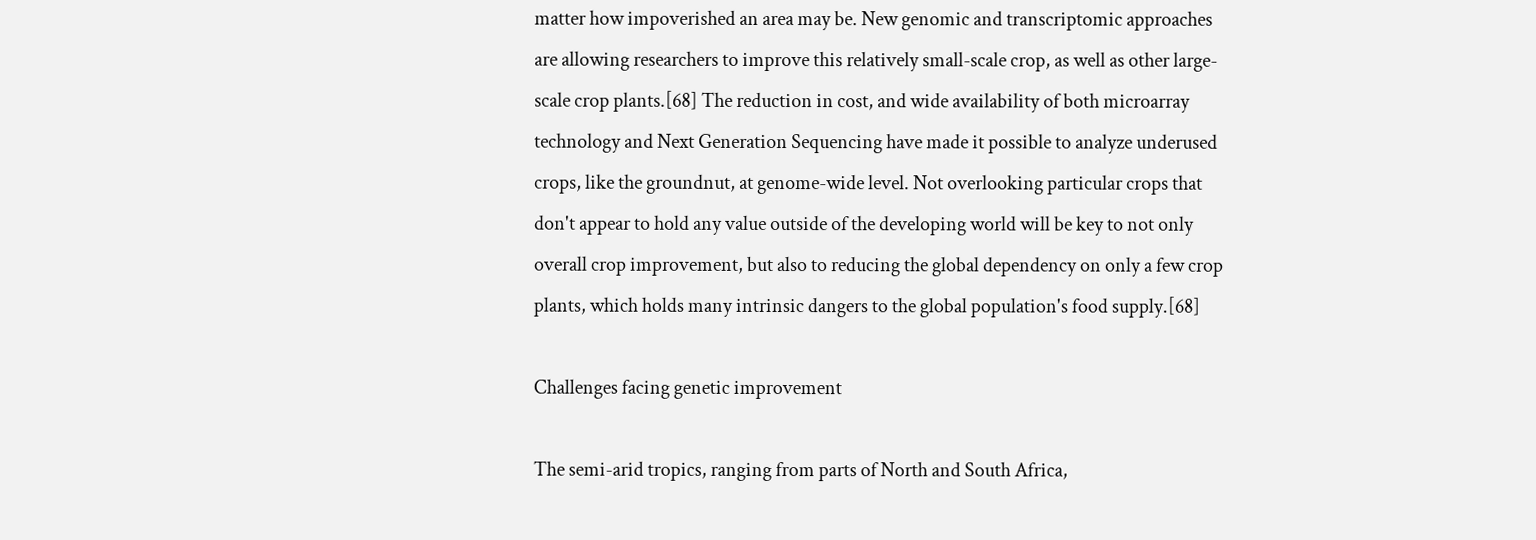matter how impoverished an area may be. New genomic and transcriptomic approaches are allowing researchers to improve this relatively small-scale crop, as well as other large-scale crop plants.[68] The reduction in cost, and wide availability of both microarray technology and Next Generation Sequencing have made it possible to analyze underused crops, like the groundnut, at genome-wide level. Not overlooking particular crops that don't appear to hold any value outside of the developing world will be key to not only overall crop improvement, but also to reducing the global dependency on only a few crop plants, which holds many intrinsic dangers to the global population's food supply.[68]

Challenges facing genetic improvement

The semi-arid tropics, ranging from parts of North and South Africa,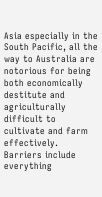Asia especially in the South Pacific, all the way to Australia are notorious for being both economically destitute and agriculturally difficult to cultivate and farm effectively. Barriers include everything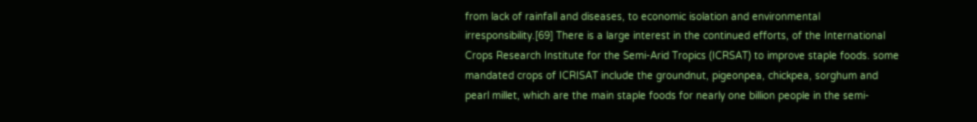from lack of rainfall and diseases, to economic isolation and environmental irresponsibility.[69] There is a large interest in the continued efforts, of the International Crops Research Institute for the Semi-Arid Tropics (ICRSAT) to improve staple foods. some mandated crops of ICRISAT include the groundnut, pigeonpea, chickpea, sorghum and pearl millet, which are the main staple foods for nearly one billion people in the semi-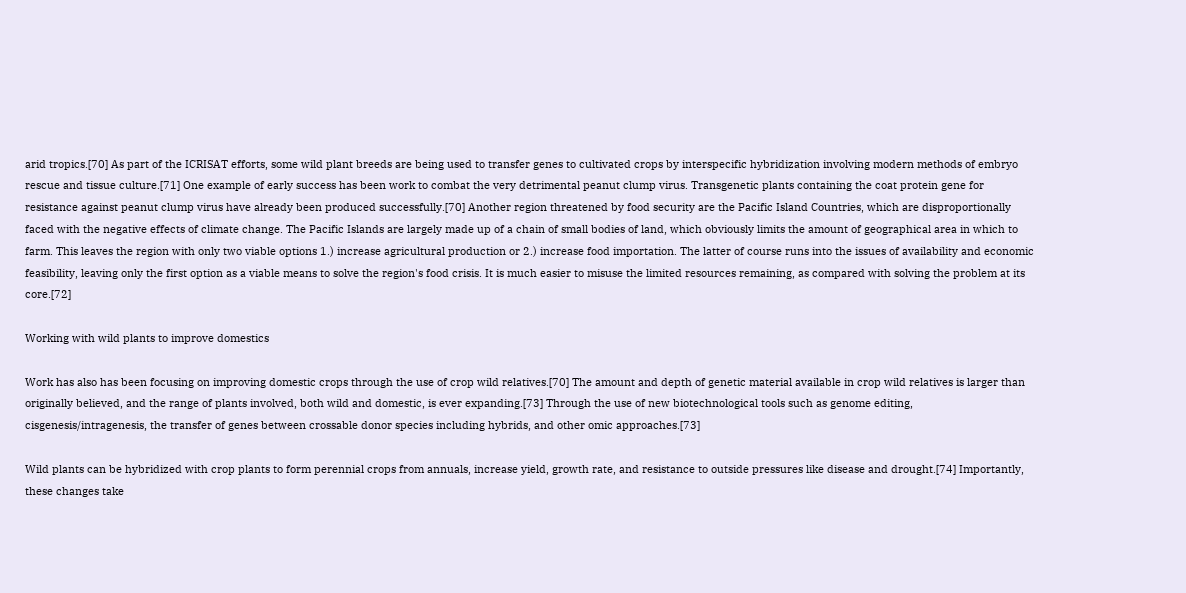arid tropics.[70] As part of the ICRISAT efforts, some wild plant breeds are being used to transfer genes to cultivated crops by interspecific hybridization involving modern methods of embryo rescue and tissue culture.[71] One example of early success has been work to combat the very detrimental peanut clump virus. Transgenetic plants containing the coat protein gene for resistance against peanut clump virus have already been produced successfully.[70] Another region threatened by food security are the Pacific Island Countries, which are disproportionally faced with the negative effects of climate change. The Pacific Islands are largely made up of a chain of small bodies of land, which obviously limits the amount of geographical area in which to farm. This leaves the region with only two viable options 1.) increase agricultural production or 2.) increase food importation. The latter of course runs into the issues of availability and economic feasibility, leaving only the first option as a viable means to solve the region's food crisis. It is much easier to misuse the limited resources remaining, as compared with solving the problem at its core.[72]

Working with wild plants to improve domestics

Work has also has been focusing on improving domestic crops through the use of crop wild relatives.[70] The amount and depth of genetic material available in crop wild relatives is larger than originally believed, and the range of plants involved, both wild and domestic, is ever expanding.[73] Through the use of new biotechnological tools such as genome editing, cisgenesis/intragenesis, the transfer of genes between crossable donor species including hybrids, and other omic approaches.[73]

Wild plants can be hybridized with crop plants to form perennial crops from annuals, increase yield, growth rate, and resistance to outside pressures like disease and drought.[74] Importantly, these changes take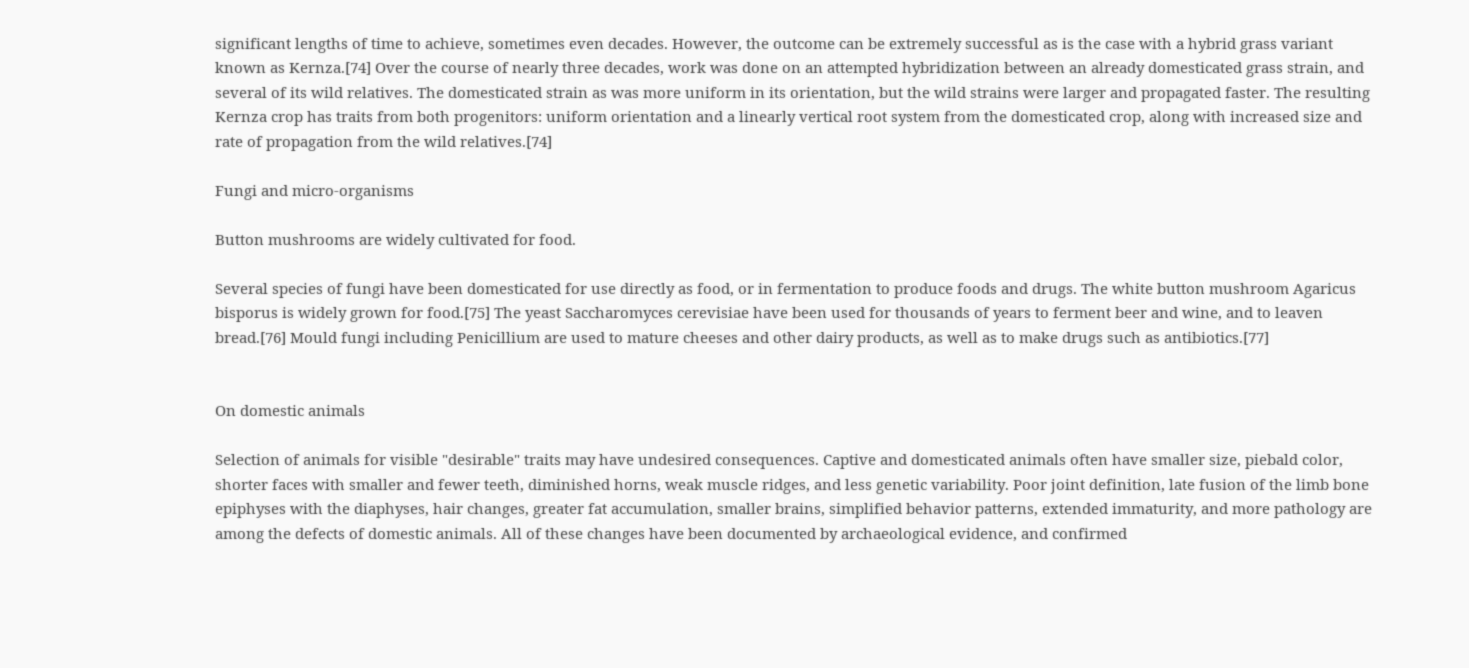significant lengths of time to achieve, sometimes even decades. However, the outcome can be extremely successful as is the case with a hybrid grass variant known as Kernza.[74] Over the course of nearly three decades, work was done on an attempted hybridization between an already domesticated grass strain, and several of its wild relatives. The domesticated strain as was more uniform in its orientation, but the wild strains were larger and propagated faster. The resulting Kernza crop has traits from both progenitors: uniform orientation and a linearly vertical root system from the domesticated crop, along with increased size and rate of propagation from the wild relatives.[74]

Fungi and micro-organisms

Button mushrooms are widely cultivated for food.

Several species of fungi have been domesticated for use directly as food, or in fermentation to produce foods and drugs. The white button mushroom Agaricus bisporus is widely grown for food.[75] The yeast Saccharomyces cerevisiae have been used for thousands of years to ferment beer and wine, and to leaven bread.[76] Mould fungi including Penicillium are used to mature cheeses and other dairy products, as well as to make drugs such as antibiotics.[77]


On domestic animals

Selection of animals for visible "desirable" traits may have undesired consequences. Captive and domesticated animals often have smaller size, piebald color, shorter faces with smaller and fewer teeth, diminished horns, weak muscle ridges, and less genetic variability. Poor joint definition, late fusion of the limb bone epiphyses with the diaphyses, hair changes, greater fat accumulation, smaller brains, simplified behavior patterns, extended immaturity, and more pathology are among the defects of domestic animals. All of these changes have been documented by archaeological evidence, and confirmed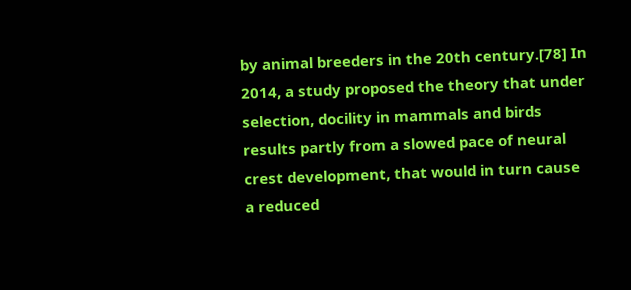by animal breeders in the 20th century.[78] In 2014, a study proposed the theory that under selection, docility in mammals and birds results partly from a slowed pace of neural crest development, that would in turn cause a reduced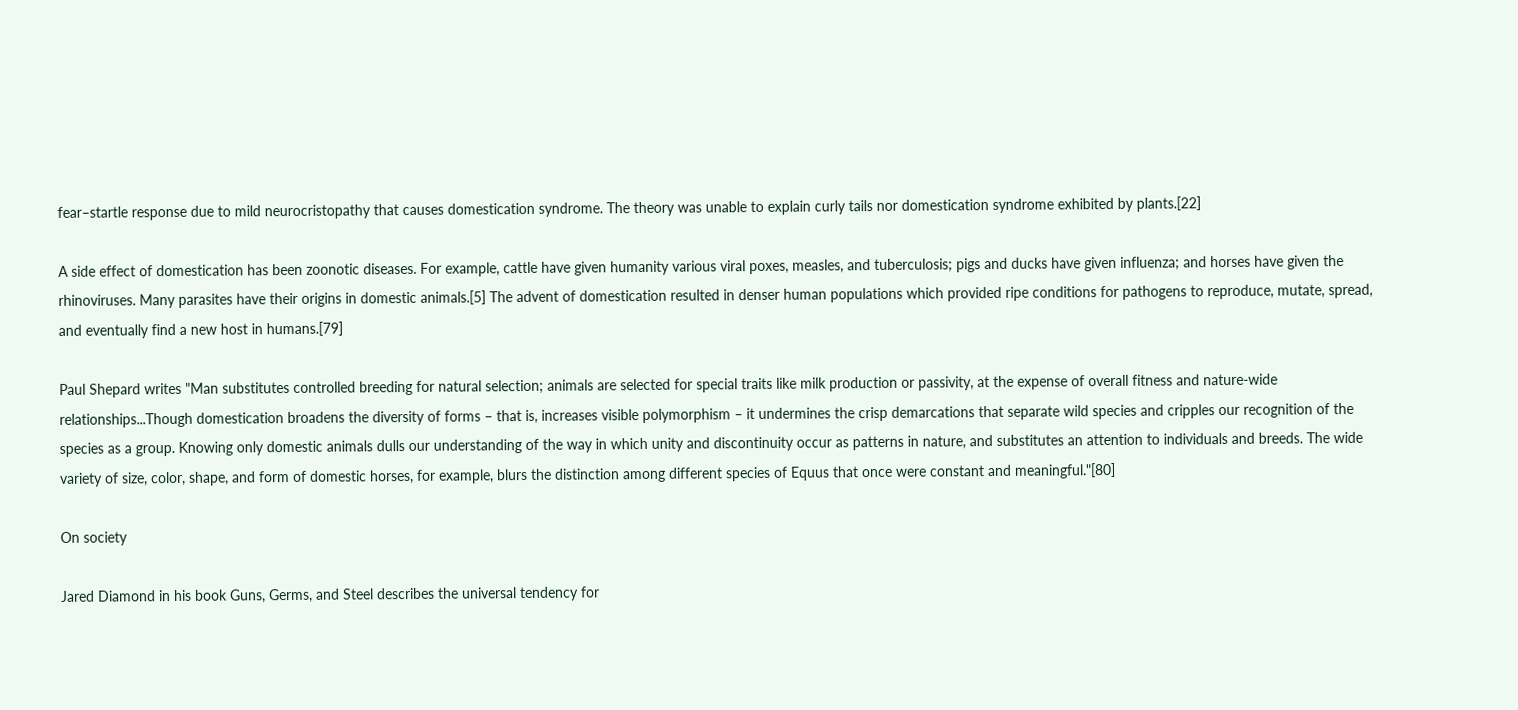fear–startle response due to mild neurocristopathy that causes domestication syndrome. The theory was unable to explain curly tails nor domestication syndrome exhibited by plants.[22]

A side effect of domestication has been zoonotic diseases. For example, cattle have given humanity various viral poxes, measles, and tuberculosis; pigs and ducks have given influenza; and horses have given the rhinoviruses. Many parasites have their origins in domestic animals.[5] The advent of domestication resulted in denser human populations which provided ripe conditions for pathogens to reproduce, mutate, spread, and eventually find a new host in humans.[79]

Paul Shepard writes "Man substitutes controlled breeding for natural selection; animals are selected for special traits like milk production or passivity, at the expense of overall fitness and nature-wide relationships...Though domestication broadens the diversity of forms – that is, increases visible polymorphism – it undermines the crisp demarcations that separate wild species and cripples our recognition of the species as a group. Knowing only domestic animals dulls our understanding of the way in which unity and discontinuity occur as patterns in nature, and substitutes an attention to individuals and breeds. The wide variety of size, color, shape, and form of domestic horses, for example, blurs the distinction among different species of Equus that once were constant and meaningful."[80]

On society

Jared Diamond in his book Guns, Germs, and Steel describes the universal tendency for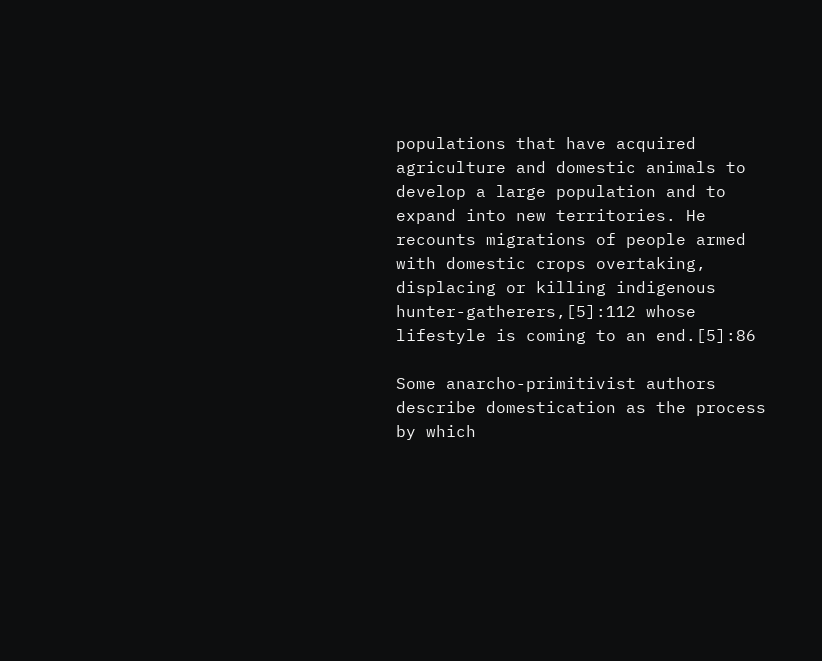populations that have acquired agriculture and domestic animals to develop a large population and to expand into new territories. He recounts migrations of people armed with domestic crops overtaking, displacing or killing indigenous hunter-gatherers,[5]:112 whose lifestyle is coming to an end.[5]:86

Some anarcho-primitivist authors describe domestication as the process by which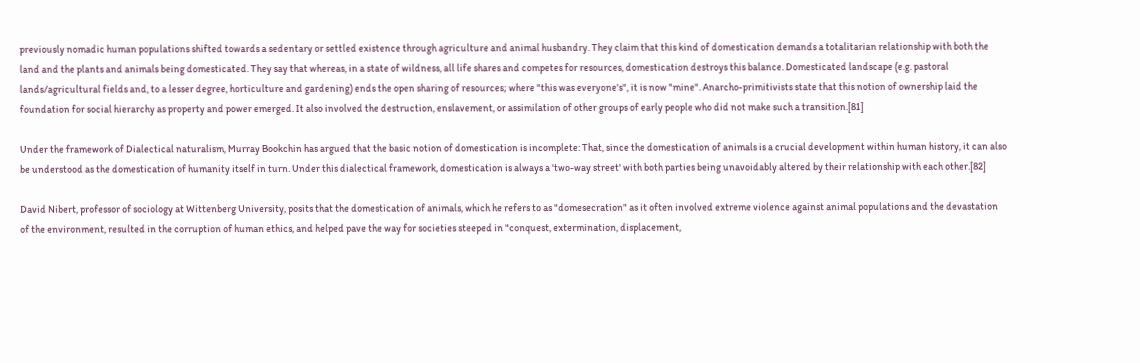previously nomadic human populations shifted towards a sedentary or settled existence through agriculture and animal husbandry. They claim that this kind of domestication demands a totalitarian relationship with both the land and the plants and animals being domesticated. They say that whereas, in a state of wildness, all life shares and competes for resources, domestication destroys this balance. Domesticated landscape (e.g. pastoral lands/agricultural fields and, to a lesser degree, horticulture and gardening) ends the open sharing of resources; where "this was everyone's", it is now "mine". Anarcho-primitivists state that this notion of ownership laid the foundation for social hierarchy as property and power emerged. It also involved the destruction, enslavement, or assimilation of other groups of early people who did not make such a transition.[81]

Under the framework of Dialectical naturalism, Murray Bookchin has argued that the basic notion of domestication is incomplete: That, since the domestication of animals is a crucial development within human history, it can also be understood as the domestication of humanity itself in turn. Under this dialectical framework, domestication is always a 'two-way street' with both parties being unavoidably altered by their relationship with each other.[82]

David Nibert, professor of sociology at Wittenberg University, posits that the domestication of animals, which he refers to as "domesecration" as it often involved extreme violence against animal populations and the devastation of the environment, resulted in the corruption of human ethics, and helped pave the way for societies steeped in "conquest, extermination, displacement,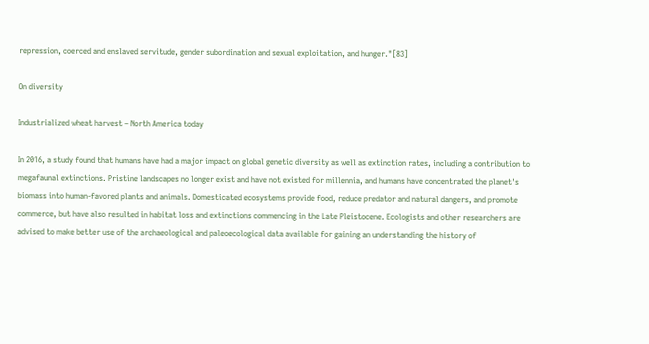repression, coerced and enslaved servitude, gender subordination and sexual exploitation, and hunger."[83]

On diversity

Industrialized wheat harvest – North America today

In 2016, a study found that humans have had a major impact on global genetic diversity as well as extinction rates, including a contribution to megafaunal extinctions. Pristine landscapes no longer exist and have not existed for millennia, and humans have concentrated the planet's biomass into human-favored plants and animals. Domesticated ecosystems provide food, reduce predator and natural dangers, and promote commerce, but have also resulted in habitat loss and extinctions commencing in the Late Pleistocene. Ecologists and other researchers are advised to make better use of the archaeological and paleoecological data available for gaining an understanding the history of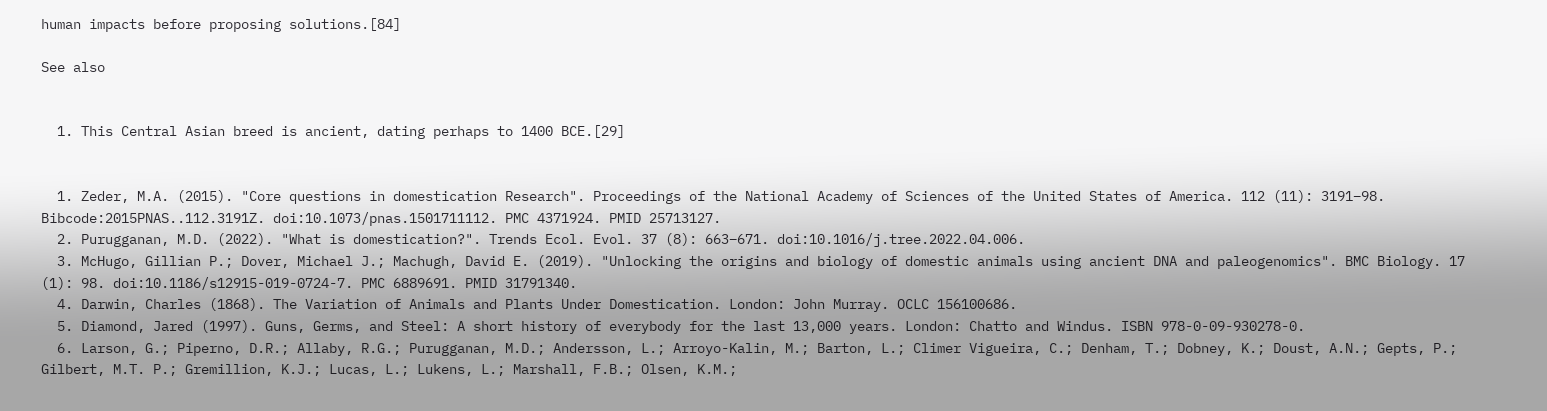human impacts before proposing solutions.[84]

See also


  1. This Central Asian breed is ancient, dating perhaps to 1400 BCE.[29]


  1. Zeder, M.A. (2015). "Core questions in domestication Research". Proceedings of the National Academy of Sciences of the United States of America. 112 (11): 3191–98. Bibcode:2015PNAS..112.3191Z. doi:10.1073/pnas.1501711112. PMC 4371924. PMID 25713127.
  2. Purugganan, M.D. (2022). "What is domestication?". Trends Ecol. Evol. 37 (8): 663–671. doi:10.1016/j.tree.2022.04.006.
  3. McHugo, Gillian P.; Dover, Michael J.; Machugh, David E. (2019). "Unlocking the origins and biology of domestic animals using ancient DNA and paleogenomics". BMC Biology. 17 (1): 98. doi:10.1186/s12915-019-0724-7. PMC 6889691. PMID 31791340.
  4. Darwin, Charles (1868). The Variation of Animals and Plants Under Domestication. London: John Murray. OCLC 156100686.
  5. Diamond, Jared (1997). Guns, Germs, and Steel: A short history of everybody for the last 13,000 years. London: Chatto and Windus. ISBN 978-0-09-930278-0.
  6. Larson, G.; Piperno, D.R.; Allaby, R.G.; Purugganan, M.D.; Andersson, L.; Arroyo-Kalin, M.; Barton, L.; Climer Vigueira, C.; Denham, T.; Dobney, K.; Doust, A.N.; Gepts, P.; Gilbert, M.T. P.; Gremillion, K.J.; Lucas, L.; Lukens, L.; Marshall, F.B.; Olsen, K.M.;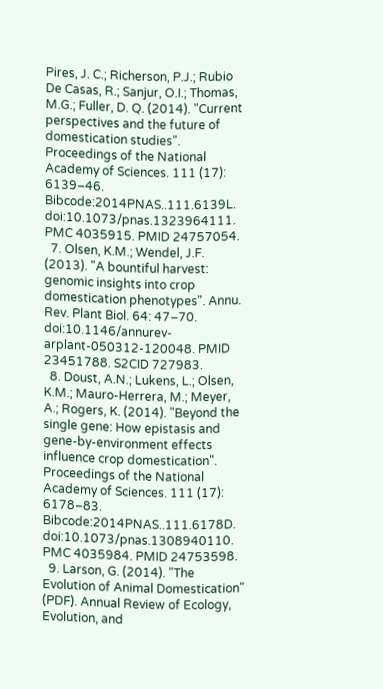Pires, J. C.; Richerson, P.J.; Rubio De Casas, R.; Sanjur, O.I.; Thomas, M.G.; Fuller, D. Q. (2014). "Current perspectives and the future of domestication studies". Proceedings of the National Academy of Sciences. 111 (17): 6139–46. Bibcode:2014PNAS..111.6139L. doi:10.1073/pnas.1323964111. PMC 4035915. PMID 24757054.
  7. Olsen, K.M.; Wendel, J.F. (2013). "A bountiful harvest: genomic insights into crop domestication phenotypes". Annu. Rev. Plant Biol. 64: 47–70. doi:10.1146/annurev-arplant-050312-120048. PMID 23451788. S2CID 727983.
  8. Doust, A.N.; Lukens, L.; Olsen, K.M.; Mauro-Herrera, M.; Meyer, A.; Rogers, K. (2014). "Beyond the single gene: How epistasis and gene-by-environment effects influence crop domestication". Proceedings of the National Academy of Sciences. 111 (17): 6178–83. Bibcode:2014PNAS..111.6178D. doi:10.1073/pnas.1308940110. PMC 4035984. PMID 24753598.
  9. Larson, G. (2014). "The Evolution of Animal Domestication" (PDF). Annual Review of Ecology, Evolution, and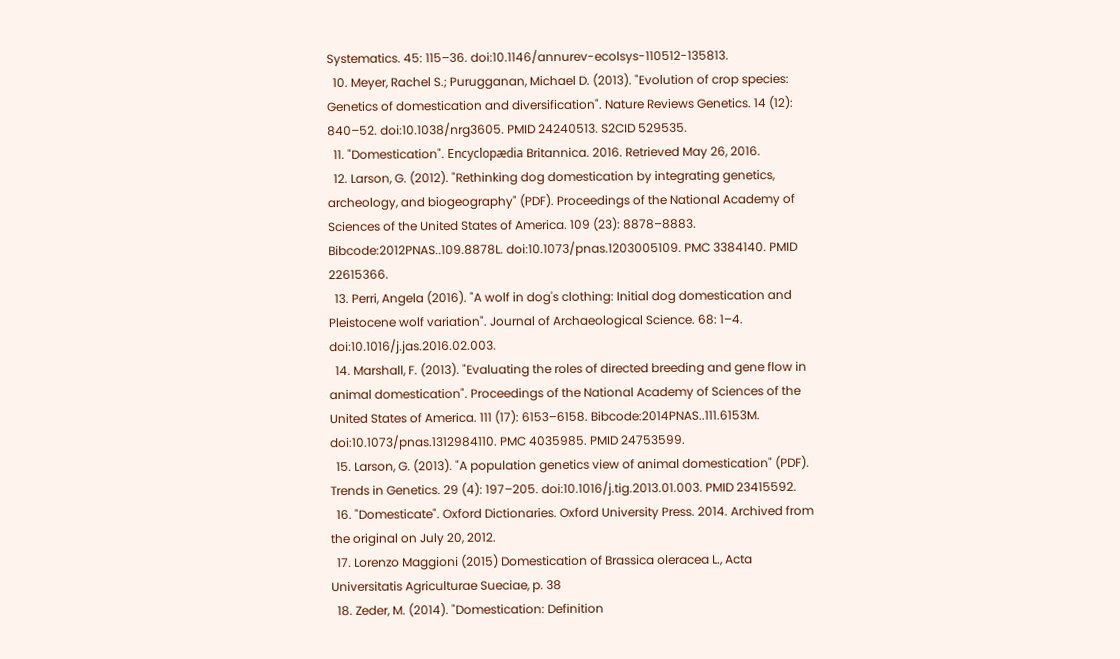Systematics. 45: 115–36. doi:10.1146/annurev-ecolsys-110512-135813.
  10. Meyer, Rachel S.; Purugganan, Michael D. (2013). "Evolution of crop species: Genetics of domestication and diversification". Nature Reviews Genetics. 14 (12): 840–52. doi:10.1038/nrg3605. PMID 24240513. S2CID 529535.
  11. "Domestication". Encyclopædia Britannica. 2016. Retrieved May 26, 2016.
  12. Larson, G. (2012). "Rethinking dog domestication by integrating genetics, archeology, and biogeography" (PDF). Proceedings of the National Academy of Sciences of the United States of America. 109 (23): 8878–8883. Bibcode:2012PNAS..109.8878L. doi:10.1073/pnas.1203005109. PMC 3384140. PMID 22615366.
  13. Perri, Angela (2016). "A wolf in dog's clothing: Initial dog domestication and Pleistocene wolf variation". Journal of Archaeological Science. 68: 1–4. doi:10.1016/j.jas.2016.02.003.
  14. Marshall, F. (2013). "Evaluating the roles of directed breeding and gene flow in animal domestication". Proceedings of the National Academy of Sciences of the United States of America. 111 (17): 6153–6158. Bibcode:2014PNAS..111.6153M. doi:10.1073/pnas.1312984110. PMC 4035985. PMID 24753599.
  15. Larson, G. (2013). "A population genetics view of animal domestication" (PDF). Trends in Genetics. 29 (4): 197–205. doi:10.1016/j.tig.2013.01.003. PMID 23415592.
  16. "Domesticate". Oxford Dictionaries. Oxford University Press. 2014. Archived from the original on July 20, 2012.
  17. Lorenzo Maggioni (2015) Domestication of Brassica oleracea L., Acta Universitatis Agriculturae Sueciae, p. 38
  18. Zeder, M. (2014). "Domestication: Definition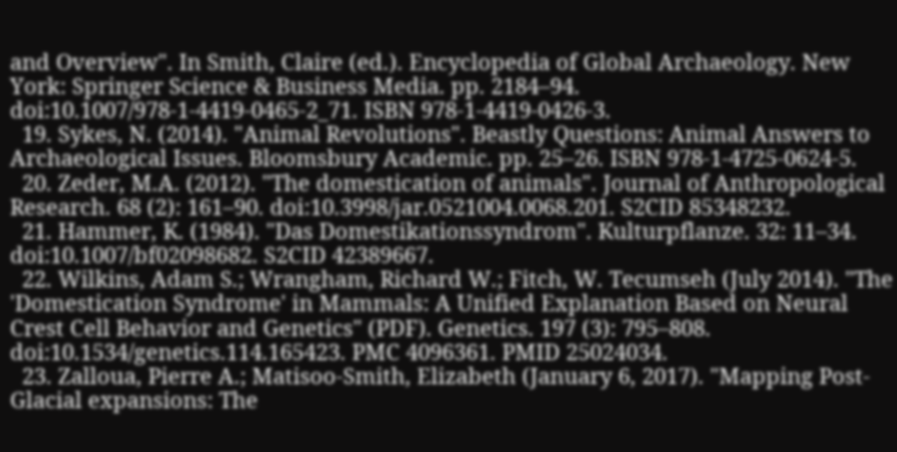and Overview". In Smith, Claire (ed.). Encyclopedia of Global Archaeology. New York: Springer Science & Business Media. pp. 2184–94. doi:10.1007/978-1-4419-0465-2_71. ISBN 978-1-4419-0426-3.
  19. Sykes, N. (2014). "Animal Revolutions". Beastly Questions: Animal Answers to Archaeological Issues. Bloomsbury Academic. pp. 25–26. ISBN 978-1-4725-0624-5.
  20. Zeder, M.A. (2012). "The domestication of animals". Journal of Anthropological Research. 68 (2): 161–90. doi:10.3998/jar.0521004.0068.201. S2CID 85348232.
  21. Hammer, K. (1984). "Das Domestikationssyndrom". Kulturpflanze. 32: 11–34. doi:10.1007/bf02098682. S2CID 42389667.
  22. Wilkins, Adam S.; Wrangham, Richard W.; Fitch, W. Tecumseh (July 2014). "The 'Domestication Syndrome' in Mammals: A Unified Explanation Based on Neural Crest Cell Behavior and Genetics" (PDF). Genetics. 197 (3): 795–808. doi:10.1534/genetics.114.165423. PMC 4096361. PMID 25024034.
  23. Zalloua, Pierre A.; Matisoo-Smith, Elizabeth (January 6, 2017). "Mapping Post-Glacial expansions: The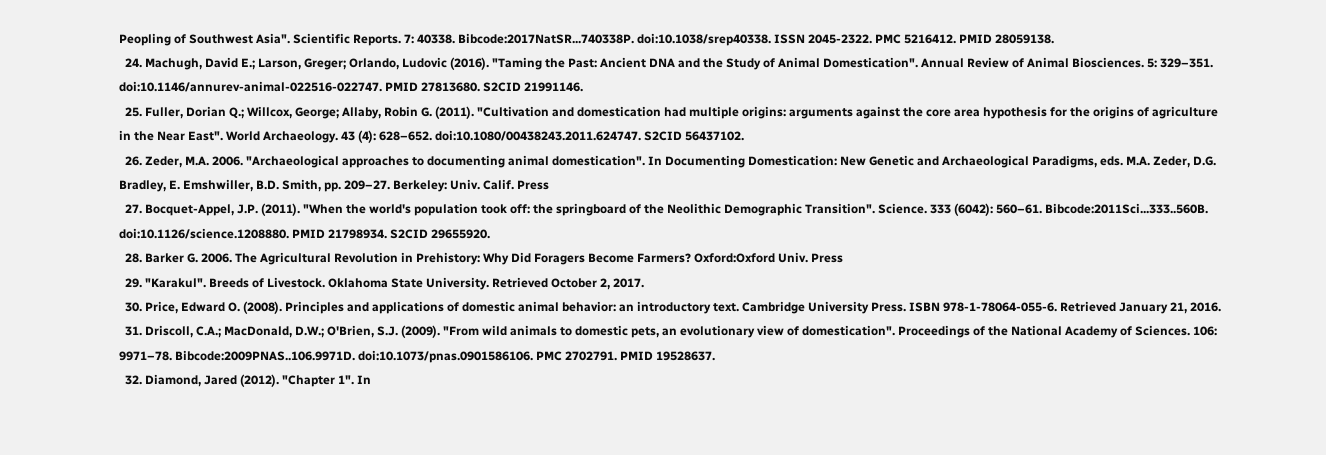Peopling of Southwest Asia". Scientific Reports. 7: 40338. Bibcode:2017NatSR...740338P. doi:10.1038/srep40338. ISSN 2045-2322. PMC 5216412. PMID 28059138.
  24. Machugh, David E.; Larson, Greger; Orlando, Ludovic (2016). "Taming the Past: Ancient DNA and the Study of Animal Domestication". Annual Review of Animal Biosciences. 5: 329–351. doi:10.1146/annurev-animal-022516-022747. PMID 27813680. S2CID 21991146.
  25. Fuller, Dorian Q.; Willcox, George; Allaby, Robin G. (2011). "Cultivation and domestication had multiple origins: arguments against the core area hypothesis for the origins of agriculture in the Near East". World Archaeology. 43 (4): 628–652. doi:10.1080/00438243.2011.624747. S2CID 56437102.
  26. Zeder, M.A. 2006. "Archaeological approaches to documenting animal domestication". In Documenting Domestication: New Genetic and Archaeological Paradigms, eds. M.A. Zeder, D.G. Bradley, E. Emshwiller, B.D. Smith, pp. 209–27. Berkeley: Univ. Calif. Press
  27. Bocquet-Appel, J.P. (2011). "When the world's population took off: the springboard of the Neolithic Demographic Transition". Science. 333 (6042): 560–61. Bibcode:2011Sci...333..560B. doi:10.1126/science.1208880. PMID 21798934. S2CID 29655920.
  28. Barker G. 2006. The Agricultural Revolution in Prehistory: Why Did Foragers Become Farmers? Oxford:Oxford Univ. Press
  29. "Karakul". Breeds of Livestock. Oklahoma State University. Retrieved October 2, 2017.
  30. Price, Edward O. (2008). Principles and applications of domestic animal behavior: an introductory text. Cambridge University Press. ISBN 978-1-78064-055-6. Retrieved January 21, 2016.
  31. Driscoll, C.A.; MacDonald, D.W.; O'Brien, S.J. (2009). "From wild animals to domestic pets, an evolutionary view of domestication". Proceedings of the National Academy of Sciences. 106: 9971–78. Bibcode:2009PNAS..106.9971D. doi:10.1073/pnas.0901586106. PMC 2702791. PMID 19528637.
  32. Diamond, Jared (2012). "Chapter 1". In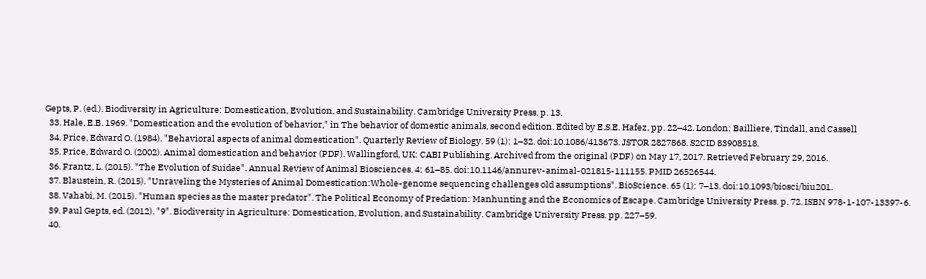Gepts, P. (ed.). Biodiversity in Agriculture: Domestication, Evolution, and Sustainability. Cambridge University Press. p. 13.
  33. Hale, E.B. 1969. "Domestication and the evolution of behavior," in The behavior of domestic animals, second edition. Edited by E.S.E. Hafez, pp. 22–42. London: Bailliere, Tindall, and Cassell
  34. Price, Edward O. (1984). "Behavioral aspects of animal domestication". Quarterly Review of Biology. 59 (1): 1–32. doi:10.1086/413673. JSTOR 2827868. S2CID 83908518.
  35. Price, Edward O. (2002). Animal domestication and behavior (PDF). Wallingford, UK: CABI Publishing. Archived from the original (PDF) on May 17, 2017. Retrieved February 29, 2016.
  36. Frantz, L. (2015). "The Evolution of Suidae". Annual Review of Animal Biosciences. 4: 61–85. doi:10.1146/annurev-animal-021815-111155. PMID 26526544.
  37. Blaustein, R. (2015). "Unraveling the Mysteries of Animal Domestication:Whole-genome sequencing challenges old assumptions". BioScience. 65 (1): 7–13. doi:10.1093/biosci/biu201.
  38. Vahabi, M. (2015). "Human species as the master predator". The Political Economy of Predation: Manhunting and the Economics of Escape. Cambridge University Press. p. 72. ISBN 978-1-107-13397-6.
  39. Paul Gepts, ed. (2012). "9". Biodiversity in Agriculture: Domestication, Evolution, and Sustainability. Cambridge University Press. pp. 227–59.
  40.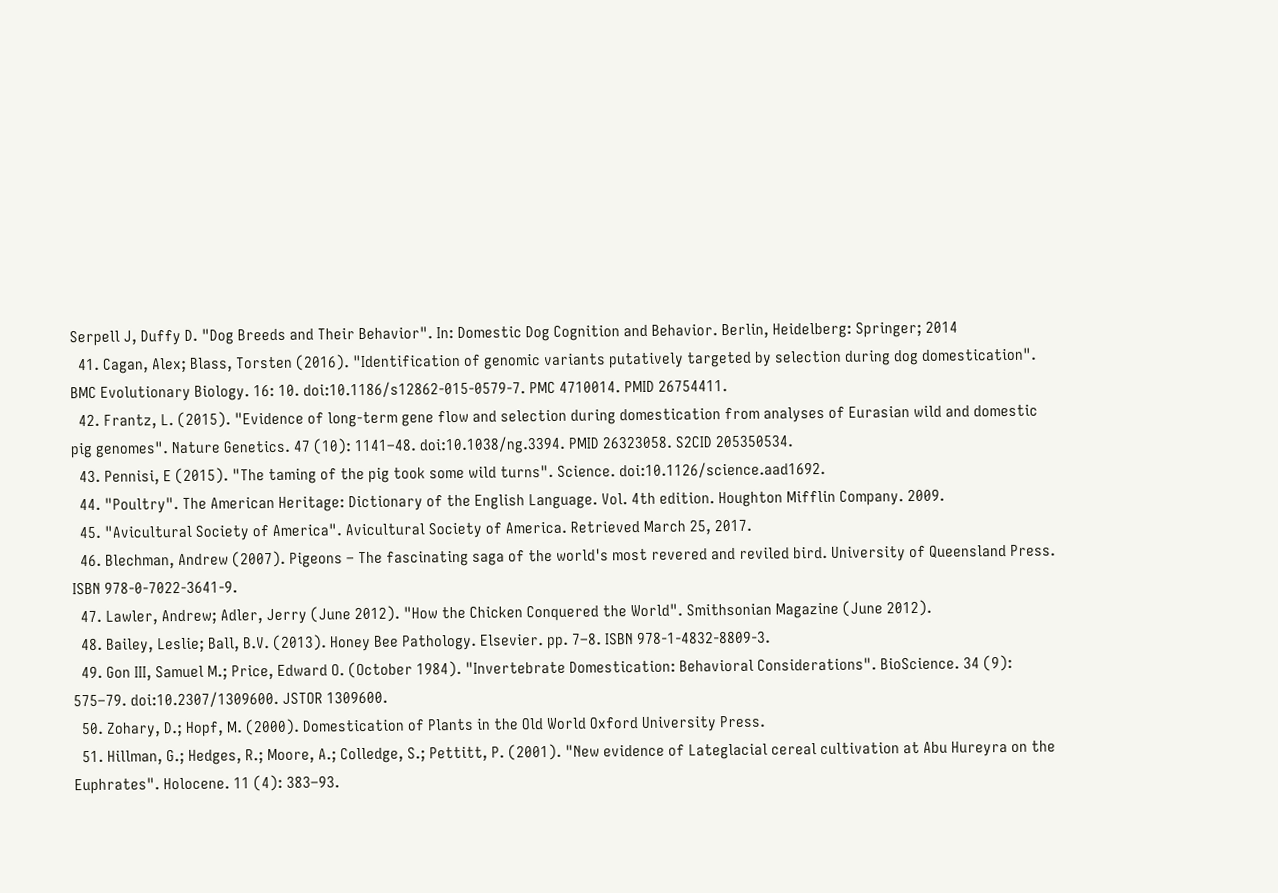Serpell J, Duffy D. "Dog Breeds and Their Behavior". In: Domestic Dog Cognition and Behavior. Berlin, Heidelberg: Springer; 2014
  41. Cagan, Alex; Blass, Torsten (2016). "Identification of genomic variants putatively targeted by selection during dog domestication". BMC Evolutionary Biology. 16: 10. doi:10.1186/s12862-015-0579-7. PMC 4710014. PMID 26754411.
  42. Frantz, L. (2015). "Evidence of long-term gene flow and selection during domestication from analyses of Eurasian wild and domestic pig genomes". Nature Genetics. 47 (10): 1141–48. doi:10.1038/ng.3394. PMID 26323058. S2CID 205350534.
  43. Pennisi, E (2015). "The taming of the pig took some wild turns". Science. doi:10.1126/science.aad1692.
  44. "Poultry". The American Heritage: Dictionary of the English Language. Vol. 4th edition. Houghton Mifflin Company. 2009.
  45. "Avicultural Society of America". Avicultural Society of America. Retrieved March 25, 2017.
  46. Blechman, Andrew (2007). Pigeons – The fascinating saga of the world's most revered and reviled bird. University of Queensland Press. ISBN 978-0-7022-3641-9.
  47. Lawler, Andrew; Adler, Jerry (June 2012). "How the Chicken Conquered the World". Smithsonian Magazine (June 2012).
  48. Bailey, Leslie; Ball, B.V. (2013). Honey Bee Pathology. Elsevier. pp. 7–8. ISBN 978-1-4832-8809-3.
  49. Gon III, Samuel M.; Price, Edward O. (October 1984). "Invertebrate Domestication: Behavioral Considerations". BioScience. 34 (9): 575–79. doi:10.2307/1309600. JSTOR 1309600.
  50. Zohary, D.; Hopf, M. (2000). Domestication of Plants in the Old World Oxford University Press.
  51. Hillman, G.; Hedges, R.; Moore, A.; Colledge, S.; Pettitt, P. (2001). "New evidence of Lateglacial cereal cultivation at Abu Hureyra on the Euphrates". Holocene. 11 (4): 383–93.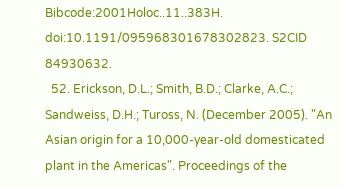Bibcode:2001Holoc..11..383H. doi:10.1191/095968301678302823. S2CID 84930632.
  52. Erickson, D.L.; Smith, B.D.; Clarke, A.C.; Sandweiss, D.H.; Tuross, N. (December 2005). "An Asian origin for a 10,000-year-old domesticated plant in the Americas". Proceedings of the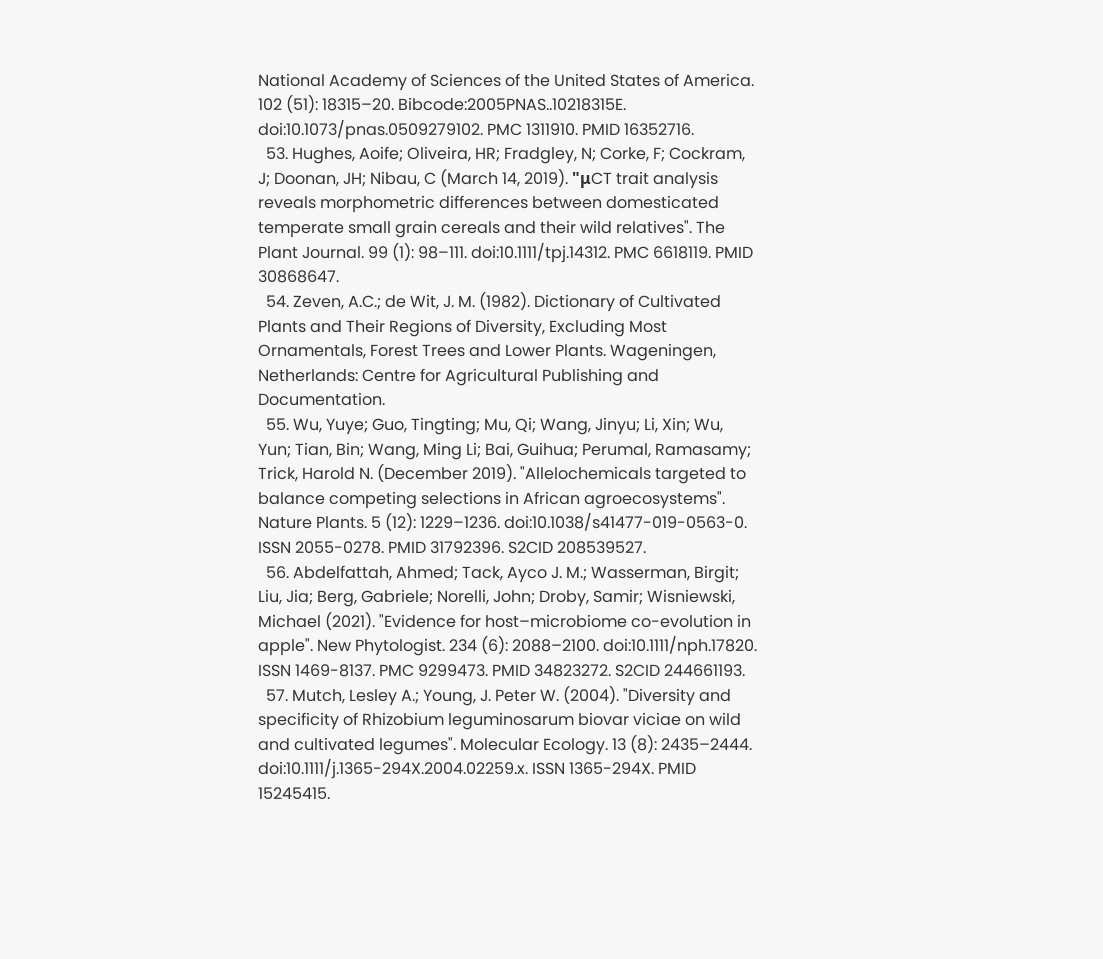National Academy of Sciences of the United States of America. 102 (51): 18315–20. Bibcode:2005PNAS..10218315E. doi:10.1073/pnas.0509279102. PMC 1311910. PMID 16352716.
  53. Hughes, Aoife; Oliveira, HR; Fradgley, N; Corke, F; Cockram, J; Doonan, JH; Nibau, C (March 14, 2019). "μCT trait analysis reveals morphometric differences between domesticated temperate small grain cereals and their wild relatives". The Plant Journal. 99 (1): 98–111. doi:10.1111/tpj.14312. PMC 6618119. PMID 30868647.
  54. Zeven, A.C.; de Wit, J. M. (1982). Dictionary of Cultivated Plants and Their Regions of Diversity, Excluding Most Ornamentals, Forest Trees and Lower Plants. Wageningen, Netherlands: Centre for Agricultural Publishing and Documentation.
  55. Wu, Yuye; Guo, Tingting; Mu, Qi; Wang, Jinyu; Li, Xin; Wu, Yun; Tian, Bin; Wang, Ming Li; Bai, Guihua; Perumal, Ramasamy; Trick, Harold N. (December 2019). "Allelochemicals targeted to balance competing selections in African agroecosystems". Nature Plants. 5 (12): 1229–1236. doi:10.1038/s41477-019-0563-0. ISSN 2055-0278. PMID 31792396. S2CID 208539527.
  56. Abdelfattah, Ahmed; Tack, Ayco J. M.; Wasserman, Birgit; Liu, Jia; Berg, Gabriele; Norelli, John; Droby, Samir; Wisniewski, Michael (2021). "Evidence for host–microbiome co-evolution in apple". New Phytologist. 234 (6): 2088–2100. doi:10.1111/nph.17820. ISSN 1469-8137. PMC 9299473. PMID 34823272. S2CID 244661193.
  57. Mutch, Lesley A.; Young, J. Peter W. (2004). "Diversity and specificity of Rhizobium leguminosarum biovar viciae on wild and cultivated legumes". Molecular Ecology. 13 (8): 2435–2444. doi:10.1111/j.1365-294X.2004.02259.x. ISSN 1365-294X. PMID 15245415.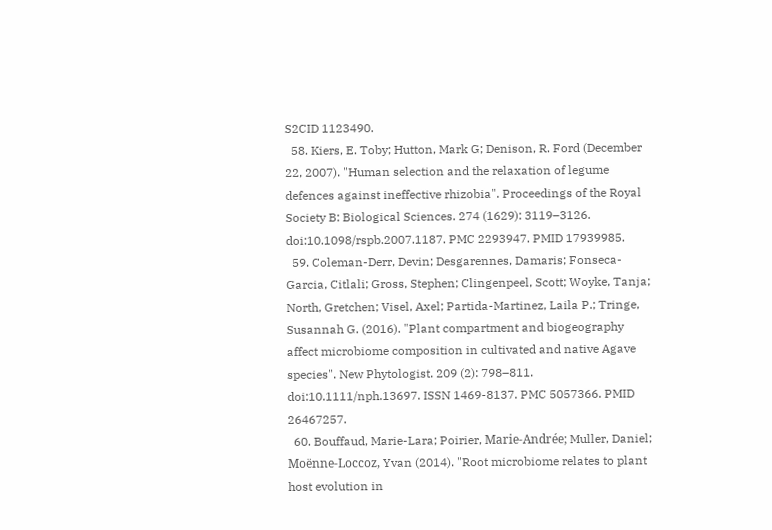S2CID 1123490.
  58. Kiers, E. Toby; Hutton, Mark G; Denison, R. Ford (December 22, 2007). "Human selection and the relaxation of legume defences against ineffective rhizobia". Proceedings of the Royal Society B: Biological Sciences. 274 (1629): 3119–3126. doi:10.1098/rspb.2007.1187. PMC 2293947. PMID 17939985.
  59. Coleman-Derr, Devin; Desgarennes, Damaris; Fonseca-Garcia, Citlali; Gross, Stephen; Clingenpeel, Scott; Woyke, Tanja; North, Gretchen; Visel, Axel; Partida-Martinez, Laila P.; Tringe, Susannah G. (2016). "Plant compartment and biogeography affect microbiome composition in cultivated and native Agave species". New Phytologist. 209 (2): 798–811. doi:10.1111/nph.13697. ISSN 1469-8137. PMC 5057366. PMID 26467257.
  60. Bouffaud, Marie-Lara; Poirier, Marie-Andrée; Muller, Daniel; Moënne-Loccoz, Yvan (2014). "Root microbiome relates to plant host evolution in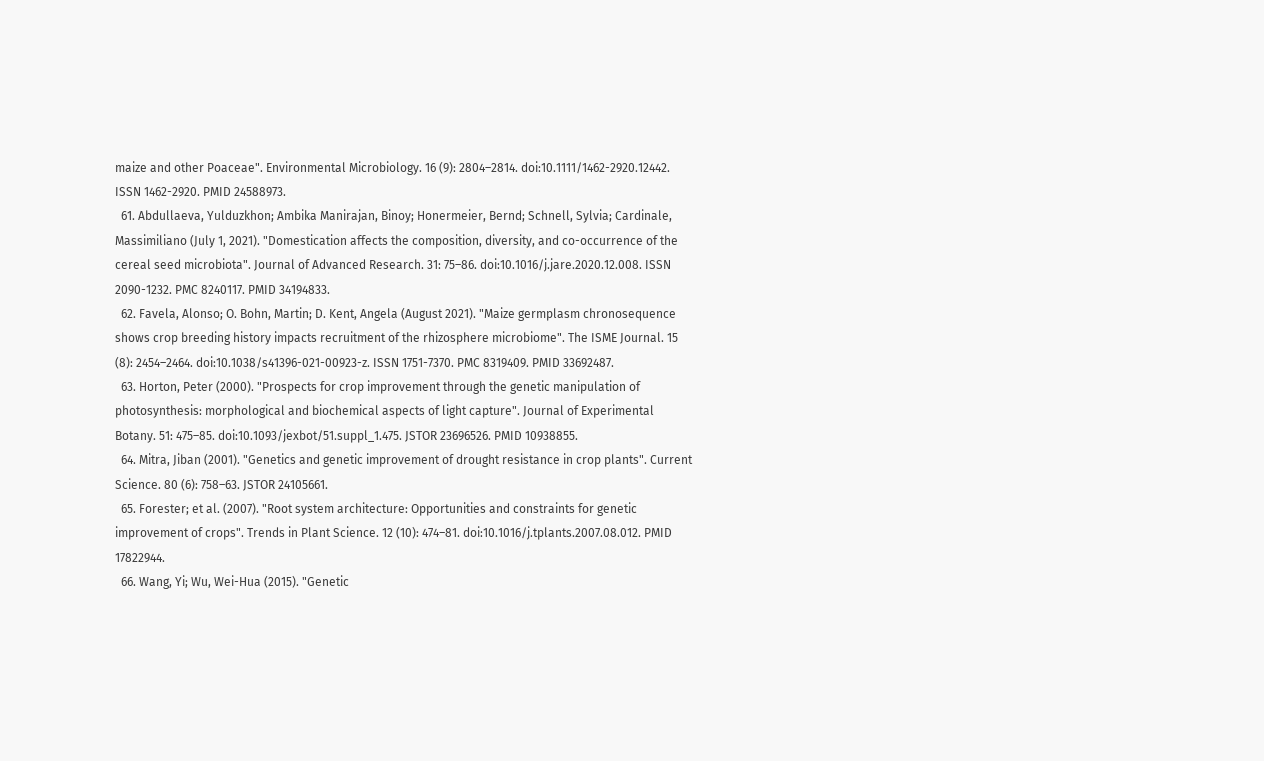maize and other Poaceae". Environmental Microbiology. 16 (9): 2804–2814. doi:10.1111/1462-2920.12442. ISSN 1462-2920. PMID 24588973.
  61. Abdullaeva, Yulduzkhon; Ambika Manirajan, Binoy; Honermeier, Bernd; Schnell, Sylvia; Cardinale, Massimiliano (July 1, 2021). "Domestication affects the composition, diversity, and co-occurrence of the cereal seed microbiota". Journal of Advanced Research. 31: 75–86. doi:10.1016/j.jare.2020.12.008. ISSN 2090-1232. PMC 8240117. PMID 34194833.
  62. Favela, Alonso; O. Bohn, Martin; D. Kent, Angela (August 2021). "Maize germplasm chronosequence shows crop breeding history impacts recruitment of the rhizosphere microbiome". The ISME Journal. 15 (8): 2454–2464. doi:10.1038/s41396-021-00923-z. ISSN 1751-7370. PMC 8319409. PMID 33692487.
  63. Horton, Peter (2000). "Prospects for crop improvement through the genetic manipulation of photosynthesis: morphological and biochemical aspects of light capture". Journal of Experimental Botany. 51: 475–85. doi:10.1093/jexbot/51.suppl_1.475. JSTOR 23696526. PMID 10938855.
  64. Mitra, Jiban (2001). "Genetics and genetic improvement of drought resistance in crop plants". Current Science. 80 (6): 758–63. JSTOR 24105661.
  65. Forester; et al. (2007). "Root system architecture: Opportunities and constraints for genetic improvement of crops". Trends in Plant Science. 12 (10): 474–81. doi:10.1016/j.tplants.2007.08.012. PMID 17822944.
  66. Wang, Yi; Wu, Wei-Hua (2015). "Genetic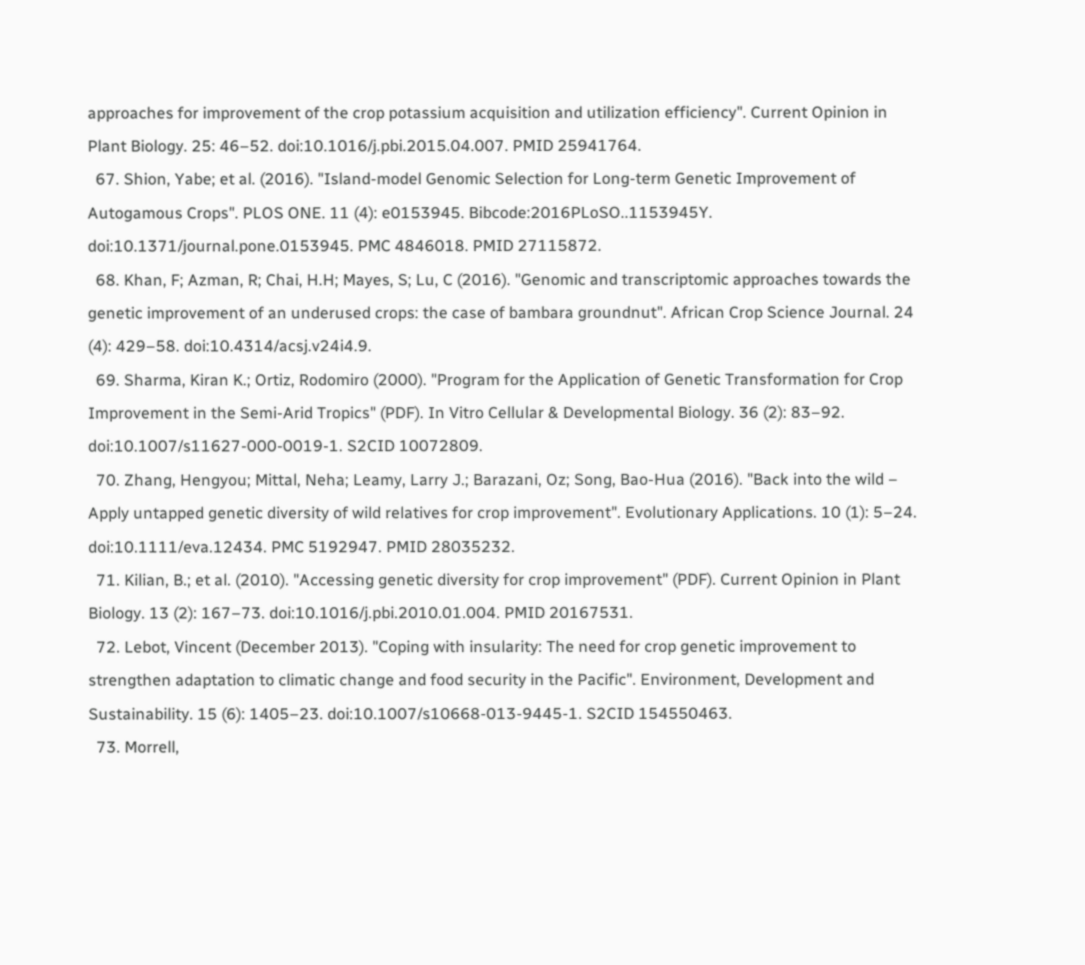approaches for improvement of the crop potassium acquisition and utilization efficiency". Current Opinion in Plant Biology. 25: 46–52. doi:10.1016/j.pbi.2015.04.007. PMID 25941764.
  67. Shion, Yabe; et al. (2016). "Island-model Genomic Selection for Long-term Genetic Improvement of Autogamous Crops". PLOS ONE. 11 (4): e0153945. Bibcode:2016PLoSO..1153945Y. doi:10.1371/journal.pone.0153945. PMC 4846018. PMID 27115872.
  68. Khan, F; Azman, R; Chai, H.H; Mayes, S; Lu, C (2016). "Genomic and transcriptomic approaches towards the genetic improvement of an underused crops: the case of bambara groundnut". African Crop Science Journal. 24 (4): 429–58. doi:10.4314/acsj.v24i4.9.
  69. Sharma, Kiran K.; Ortiz, Rodomiro (2000). "Program for the Application of Genetic Transformation for Crop Improvement in the Semi-Arid Tropics" (PDF). In Vitro Cellular & Developmental Biology. 36 (2): 83–92. doi:10.1007/s11627-000-0019-1. S2CID 10072809.
  70. Zhang, Hengyou; Mittal, Neha; Leamy, Larry J.; Barazani, Oz; Song, Bao-Hua (2016). "Back into the wild – Apply untapped genetic diversity of wild relatives for crop improvement". Evolutionary Applications. 10 (1): 5–24. doi:10.1111/eva.12434. PMC 5192947. PMID 28035232.
  71. Kilian, B.; et al. (2010). "Accessing genetic diversity for crop improvement" (PDF). Current Opinion in Plant Biology. 13 (2): 167–73. doi:10.1016/j.pbi.2010.01.004. PMID 20167531.
  72. Lebot, Vincent (December 2013). "Coping with insularity: The need for crop genetic improvement to strengthen adaptation to climatic change and food security in the Pacific". Environment, Development and Sustainability. 15 (6): 1405–23. doi:10.1007/s10668-013-9445-1. S2CID 154550463.
  73. Morrell,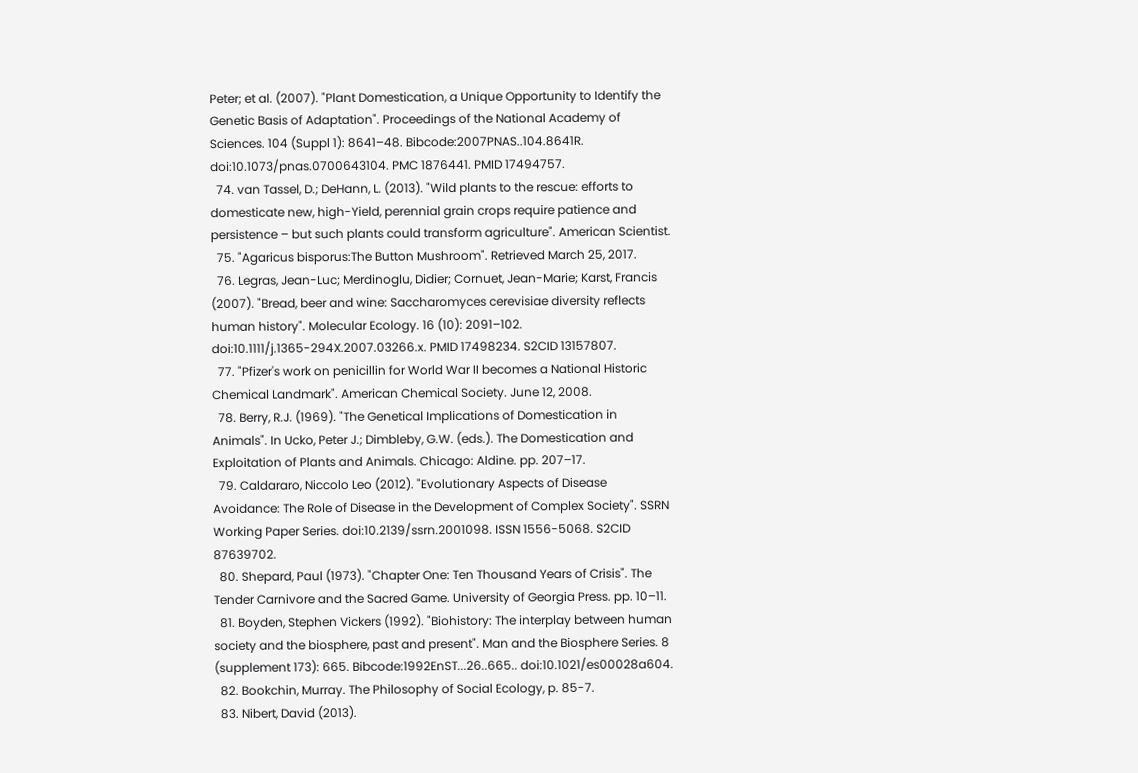Peter; et al. (2007). "Plant Domestication, a Unique Opportunity to Identify the Genetic Basis of Adaptation". Proceedings of the National Academy of Sciences. 104 (Suppl 1): 8641–48. Bibcode:2007PNAS..104.8641R. doi:10.1073/pnas.0700643104. PMC 1876441. PMID 17494757.
  74. van Tassel, D.; DeHann, L. (2013). "Wild plants to the rescue: efforts to domesticate new, high-Yield, perennial grain crops require patience and persistence – but such plants could transform agriculture". American Scientist.
  75. "Agaricus bisporus:The Button Mushroom". Retrieved March 25, 2017.
  76. Legras, Jean-Luc; Merdinoglu, Didier; Cornuet, Jean-Marie; Karst, Francis (2007). "Bread, beer and wine: Saccharomyces cerevisiae diversity reflects human history". Molecular Ecology. 16 (10): 2091–102. doi:10.1111/j.1365-294X.2007.03266.x. PMID 17498234. S2CID 13157807.
  77. "Pfizer's work on penicillin for World War II becomes a National Historic Chemical Landmark". American Chemical Society. June 12, 2008.
  78. Berry, R.J. (1969). "The Genetical Implications of Domestication in Animals". In Ucko, Peter J.; Dimbleby, G.W. (eds.). The Domestication and Exploitation of Plants and Animals. Chicago: Aldine. pp. 207–17.
  79. Caldararo, Niccolo Leo (2012). "Evolutionary Aspects of Disease Avoidance: The Role of Disease in the Development of Complex Society". SSRN Working Paper Series. doi:10.2139/ssrn.2001098. ISSN 1556-5068. S2CID 87639702.
  80. Shepard, Paul (1973). "Chapter One: Ten Thousand Years of Crisis". The Tender Carnivore and the Sacred Game. University of Georgia Press. pp. 10–11.
  81. Boyden, Stephen Vickers (1992). "Biohistory: The interplay between human society and the biosphere, past and present". Man and the Biosphere Series. 8 (supplement 173): 665. Bibcode:1992EnST...26..665.. doi:10.1021/es00028a604.
  82. Bookchin, Murray. The Philosophy of Social Ecology, p. 85-7.
  83. Nibert, David (2013).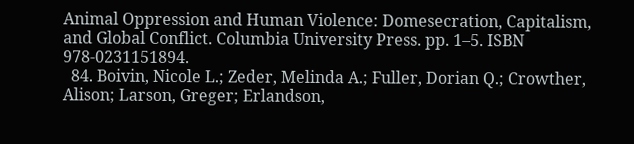Animal Oppression and Human Violence: Domesecration, Capitalism, and Global Conflict. Columbia University Press. pp. 1–5. ISBN 978-0231151894.
  84. Boivin, Nicole L.; Zeder, Melinda A.; Fuller, Dorian Q.; Crowther, Alison; Larson, Greger; Erlandson,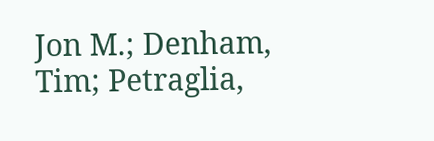Jon M.; Denham, Tim; Petraglia,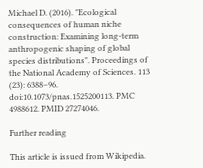Michael D. (2016). "Ecological consequences of human niche construction: Examining long-term anthropogenic shaping of global species distributions". Proceedings of the National Academy of Sciences. 113 (23): 6388–96. doi:10.1073/pnas.1525200113. PMC 4988612. PMID 27274046.

Further reading

This article is issued from Wikipedia.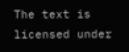The text is licensed under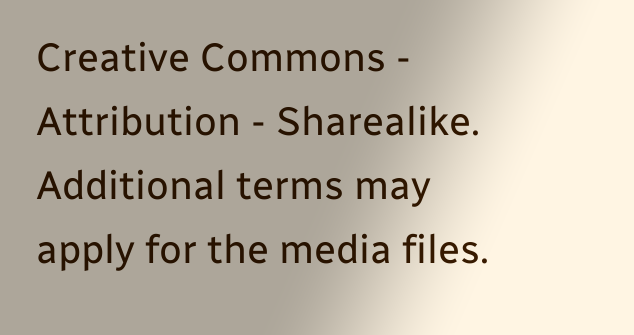Creative Commons - Attribution - Sharealike. Additional terms may apply for the media files.